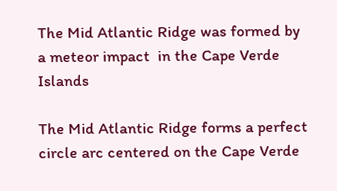The Mid Atlantic Ridge was formed by a meteor impact  in the Cape Verde Islands

The Mid Atlantic Ridge forms a perfect circle arc centered on the Cape Verde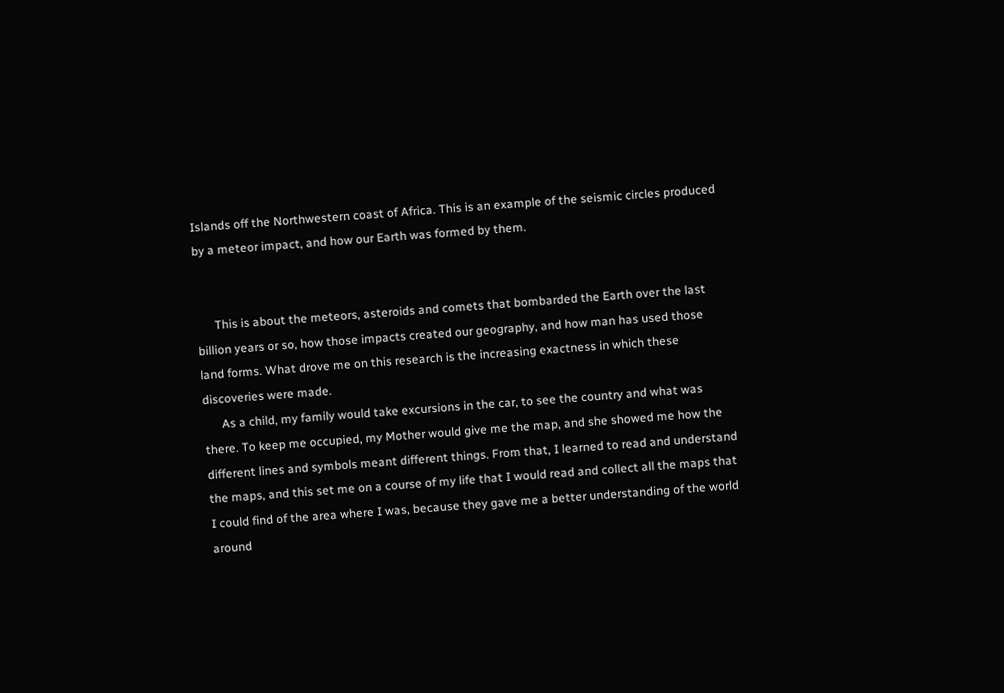Islands off the Northwestern coast of Africa. This is an example of the seismic circles produced by a meteor impact, and how our Earth was formed by them.


      This is about the meteors, asteroids and comets that bombarded the Earth over the last billion years or so, how those impacts created our geography, and how man has used those land forms. What drove me on this research is the increasing exactness in which these discoveries were made.
      As a child, my family would take excursions in the car, to see the country and what was there. To keep me occupied, my Mother would give me the map, and she showed me how the different lines and symbols meant different things. From that, I learned to read and understand the maps, and this set me on a course of my life that I would read and collect all the maps that I could find of the area where I was, because they gave me a better understanding of the world around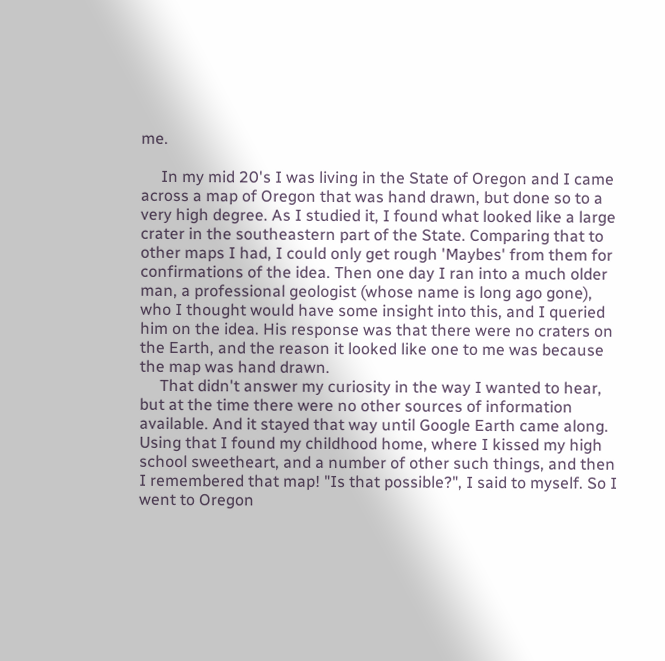me.

     In my mid 20's I was living in the State of Oregon and I came across a map of Oregon that was hand drawn, but done so to a very high degree. As I studied it, I found what looked like a large crater in the southeastern part of the State. Comparing that to other maps I had, I could only get rough 'Maybes' from them for confirmations of the idea. Then one day I ran into a much older man, a professional geologist (whose name is long ago gone), who I thought would have some insight into this, and I queried him on the idea. His response was that there were no craters on the Earth, and the reason it looked like one to me was because the map was hand drawn.
     That didn't answer my curiosity in the way I wanted to hear, but at the time there were no other sources of information available. And it stayed that way until Google Earth came along. Using that I found my childhood home, where I kissed my high school sweetheart, and a number of other such things, and then I remembered that map! "Is that possible?", I said to myself. So I went to Oregon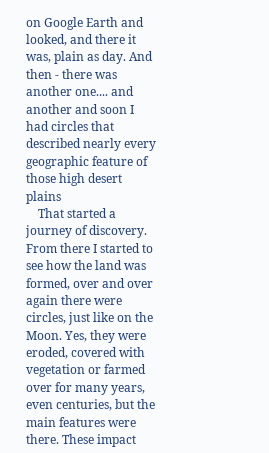on Google Earth and looked, and there it was, plain as day. And then - there was another one.... and another and soon I had circles that described nearly every geographic feature of those high desert plains
    That started a journey of discovery. From there I started to see how the land was formed, over and over again there were circles, just like on the Moon. Yes, they were eroded, covered with vegetation or farmed over for many years, even centuries, but the main features were there. These impact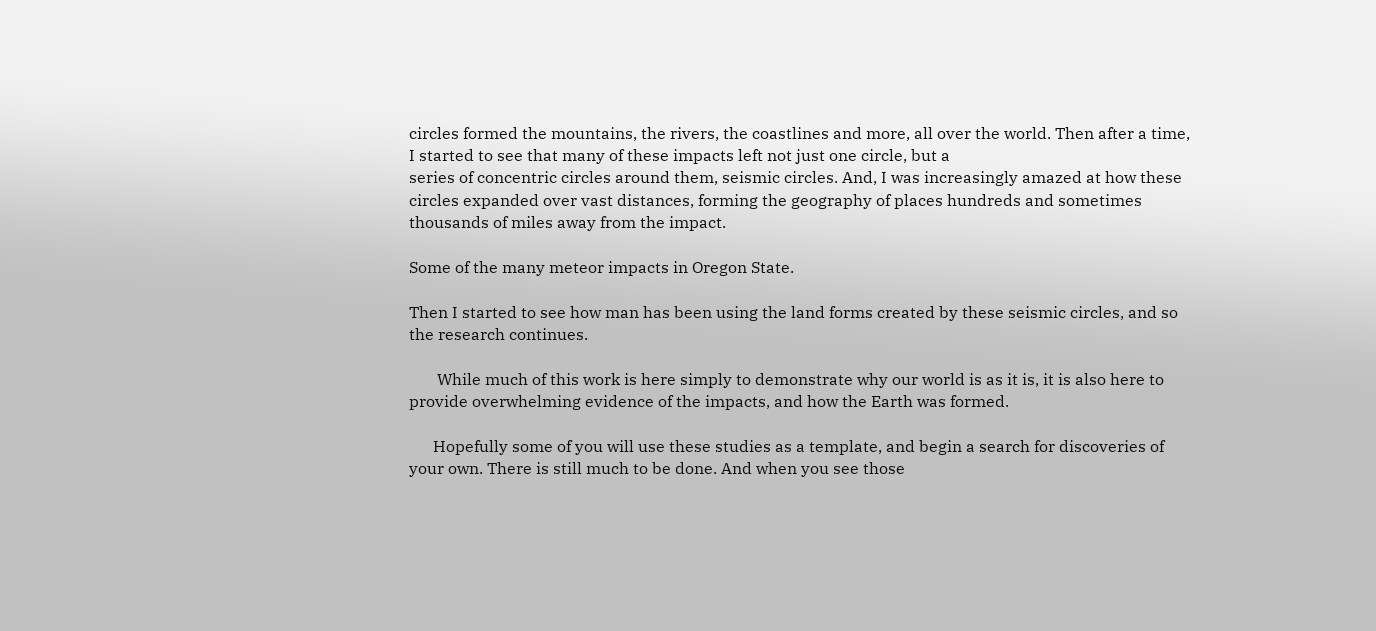circles formed the mountains, the rivers, the coastlines and more, all over the world. Then after a time, I started to see that many of these impacts left not just one circle, but a
series of concentric circles around them, seismic circles. And, I was increasingly amazed at how these circles expanded over vast distances, forming the geography of places hundreds and sometimes thousands of miles away from the impact.

Some of the many meteor impacts in Oregon State.

Then I started to see how man has been using the land forms created by these seismic circles, and so the research continues.

       While much of this work is here simply to demonstrate why our world is as it is, it is also here to provide overwhelming evidence of the impacts, and how the Earth was formed.

      Hopefully some of you will use these studies as a template, and begin a search for discoveries of your own. There is still much to be done. And when you see those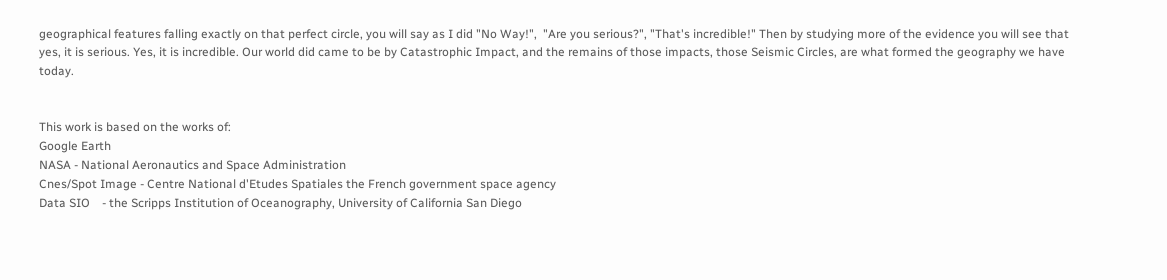geographical features falling exactly on that perfect circle, you will say as I did "No Way!",  "Are you serious?", "That's incredible!" Then by studying more of the evidence you will see that yes, it is serious. Yes, it is incredible. Our world did came to be by Catastrophic Impact, and the remains of those impacts, those Seismic Circles, are what formed the geography we have today.


This work is based on the works of:
Google Earth
NASA - National Aeronautics and Space Administration
Cnes/Spot Image - Centre National d'Etudes Spatiales the French government space agency
Data SIO    - the Scripps Institution of Oceanography, University of California San Diego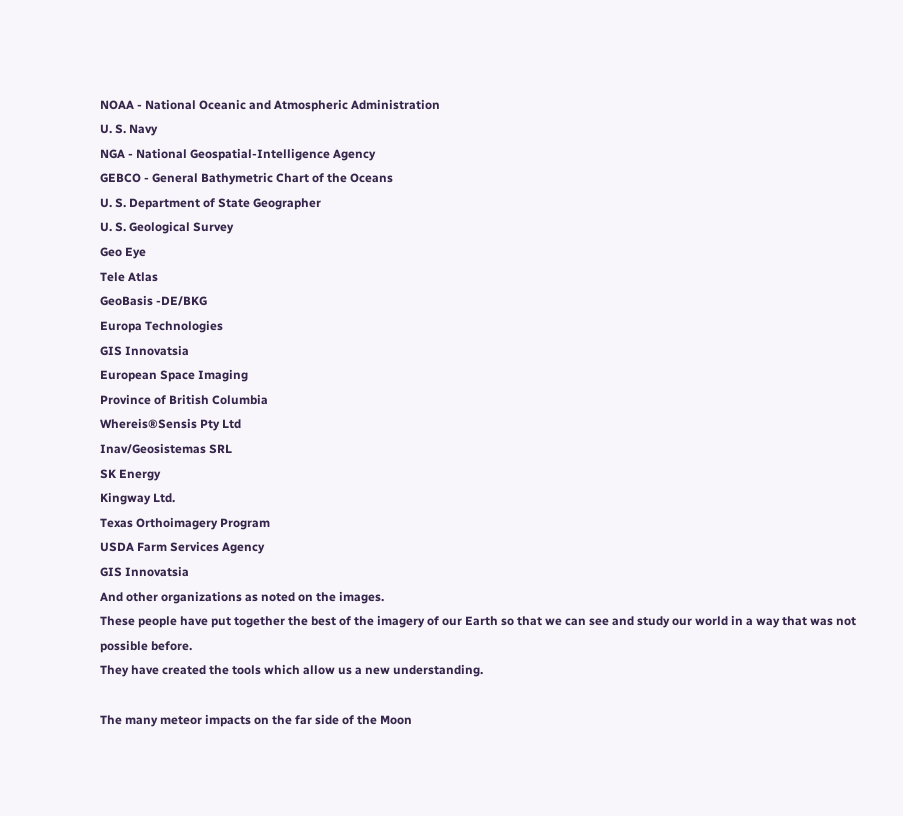NOAA - National Oceanic and Atmospheric Administration
U. S. Navy
NGA - National Geospatial-Intelligence Agency
GEBCO - General Bathymetric Chart of the Oceans
U. S. Department of State Geographer
U. S. Geological Survey
Geo Eye
Tele Atlas
GeoBasis -DE/BKG
Europa Technologies
GIS Innovatsia
European Space Imaging
Province of British Columbia
Whereis®Sensis Pty Ltd
Inav/Geosistemas SRL
SK Energy
Kingway Ltd.
Texas Orthoimagery Program
USDA Farm Services Agency
GIS Innovatsia
And other organizations as noted on the images.
These people have put together the best of the imagery of our Earth so that we can see and study our world in a way that was not possible before.
They have created the tools which allow us a new understanding.

The many meteor impacts on the far side of the Moon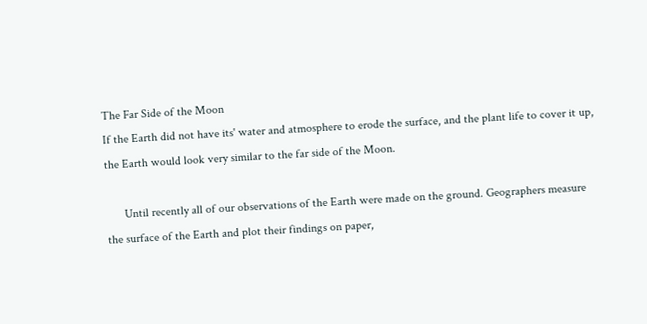The Far Side of the Moon
If the Earth did not have its' water and atmosphere to erode the surface, and the plant life to cover it up, the Earth would look very similar to the far side of the Moon.

      Until recently all of our observations of the Earth were made on the ground. Geographers measure the surface of the Earth and plot their findings on paper,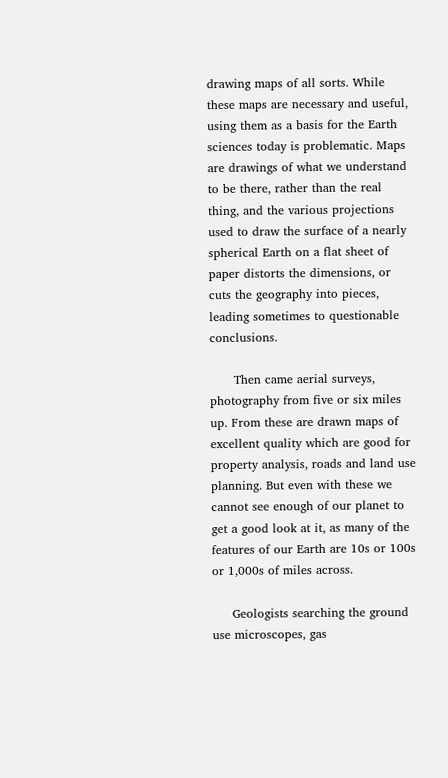drawing maps of all sorts. While these maps are necessary and useful, using them as a basis for the Earth sciences today is problematic. Maps are drawings of what we understand to be there, rather than the real thing, and the various projections used to draw the surface of a nearly spherical Earth on a flat sheet of paper distorts the dimensions, or cuts the geography into pieces, leading sometimes to questionable conclusions.

      Then came aerial surveys, photography from five or six miles up. From these are drawn maps of excellent quality which are good for property analysis, roads and land use planning. But even with these we cannot see enough of our planet to get a good look at it, as many of the features of our Earth are 10s or 100s or 1,000s of miles across.

     Geologists searching the ground use microscopes, gas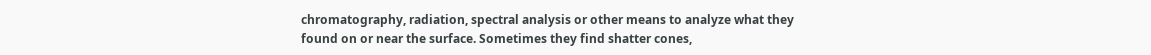chromatography, radiation, spectral analysis or other means to analyze what they found on or near the surface. Sometimes they find shatter cones,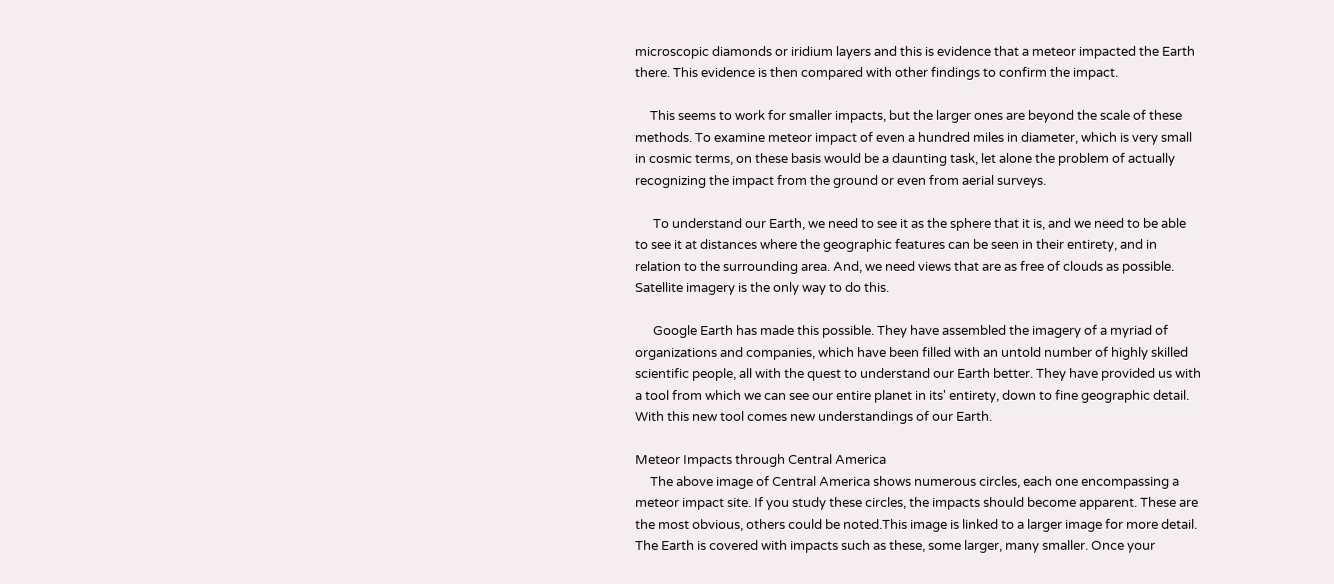microscopic diamonds or iridium layers and this is evidence that a meteor impacted the Earth there. This evidence is then compared with other findings to confirm the impact.

     This seems to work for smaller impacts, but the larger ones are beyond the scale of these methods. To examine meteor impact of even a hundred miles in diameter, which is very small in cosmic terms, on these basis would be a daunting task, let alone the problem of actually recognizing the impact from the ground or even from aerial surveys.

      To understand our Earth, we need to see it as the sphere that it is, and we need to be able to see it at distances where the geographic features can be seen in their entirety, and in relation to the surrounding area. And, we need views that are as free of clouds as possible. Satellite imagery is the only way to do this.

      Google Earth has made this possible. They have assembled the imagery of a myriad of organizations and companies, which have been filled with an untold number of highly skilled scientific people, all with the quest to understand our Earth better. They have provided us with a tool from which we can see our entire planet in its' entirety, down to fine geographic detail. With this new tool comes new understandings of our Earth.

Meteor Impacts through Central America
     The above image of Central America shows numerous circles, each one encompassing a meteor impact site. If you study these circles, the impacts should become apparent. These are the most obvious, others could be noted.This image is linked to a larger image for more detail. The Earth is covered with impacts such as these, some larger, many smaller. Once your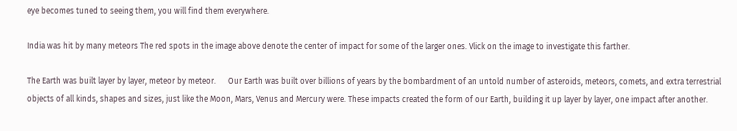eye becomes tuned to seeing them, you will find them everywhere.

India was hit by many meteors The red spots in the image above denote the center of impact for some of the larger ones. Vlick on the image to investigate this farther.

The Earth was built layer by layer, meteor by meteor.      Our Earth was built over billions of years by the bombardment of an untold number of asteroids, meteors, comets, and extra terrestrial objects of all kinds, shapes and sizes, just like the Moon, Mars, Venus and Mercury were. These impacts created the form of our Earth, building it up layer by layer, one impact after another.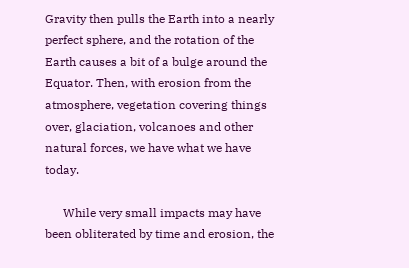Gravity then pulls the Earth into a nearly perfect sphere, and the rotation of the Earth causes a bit of a bulge around the Equator. Then, with erosion from the atmosphere, vegetation covering things over, glaciation, volcanoes and other natural forces, we have what we have today.

      While very small impacts may have been obliterated by time and erosion, the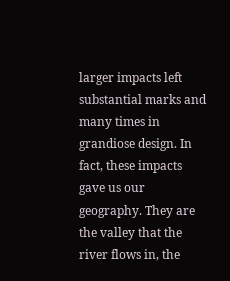larger impacts left substantial marks and many times in grandiose design. In fact, these impacts gave us our geography. They are the valley that the river flows in, the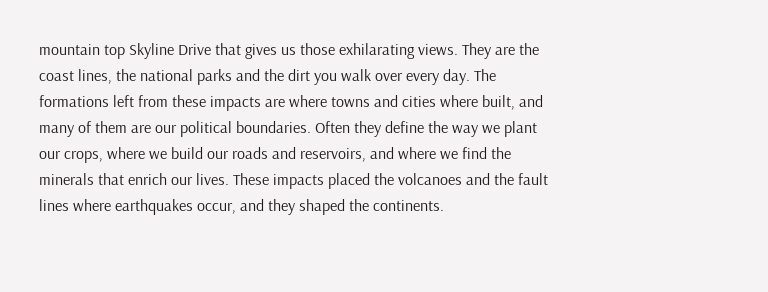mountain top Skyline Drive that gives us those exhilarating views. They are the coast lines, the national parks and the dirt you walk over every day. The formations left from these impacts are where towns and cities where built, and many of them are our political boundaries. Often they define the way we plant our crops, where we build our roads and reservoirs, and where we find the minerals that enrich our lives. These impacts placed the volcanoes and the fault lines where earthquakes occur, and they shaped the continents.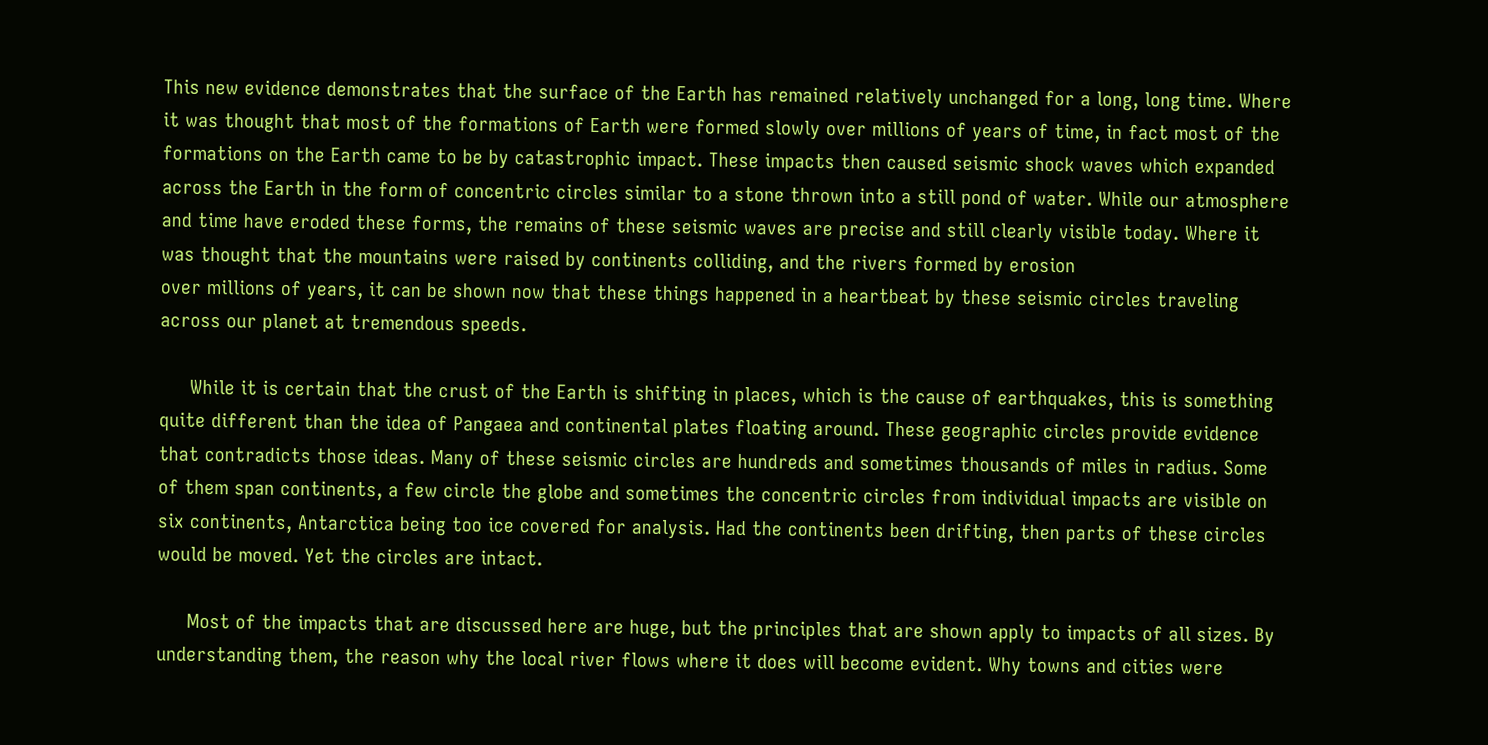This new evidence demonstrates that the surface of the Earth has remained relatively unchanged for a long, long time. Where it was thought that most of the formations of Earth were formed slowly over millions of years of time, in fact most of the formations on the Earth came to be by catastrophic impact. These impacts then caused seismic shock waves which expanded across the Earth in the form of concentric circles similar to a stone thrown into a still pond of water. While our atmosphere and time have eroded these forms, the remains of these seismic waves are precise and still clearly visible today. Where it was thought that the mountains were raised by continents colliding, and the rivers formed by erosion
over millions of years, it can be shown now that these things happened in a heartbeat by these seismic circles traveling across our planet at tremendous speeds.

     While it is certain that the crust of the Earth is shifting in places, which is the cause of earthquakes, this is something quite different than the idea of Pangaea and continental plates floating around. These geographic circles provide evidence that contradicts those ideas. Many of these seismic circles are hundreds and sometimes thousands of miles in radius. Some of them span continents, a few circle the globe and sometimes the concentric circles from individual impacts are visible on six continents, Antarctica being too ice covered for analysis. Had the continents been drifting, then parts of these circles would be moved. Yet the circles are intact.

     Most of the impacts that are discussed here are huge, but the principles that are shown apply to impacts of all sizes. By understanding them, the reason why the local river flows where it does will become evident. Why towns and cities were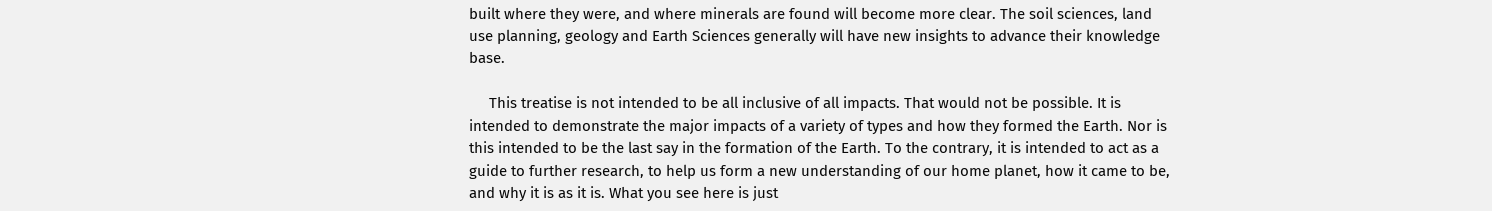built where they were, and where minerals are found will become more clear. The soil sciences, land use planning, geology and Earth Sciences generally will have new insights to advance their knowledge base.

     This treatise is not intended to be all inclusive of all impacts. That would not be possible. It is intended to demonstrate the major impacts of a variety of types and how they formed the Earth. Nor is this intended to be the last say in the formation of the Earth. To the contrary, it is intended to act as a guide to further research, to help us form a new understanding of our home planet, how it came to be, and why it is as it is. What you see here is just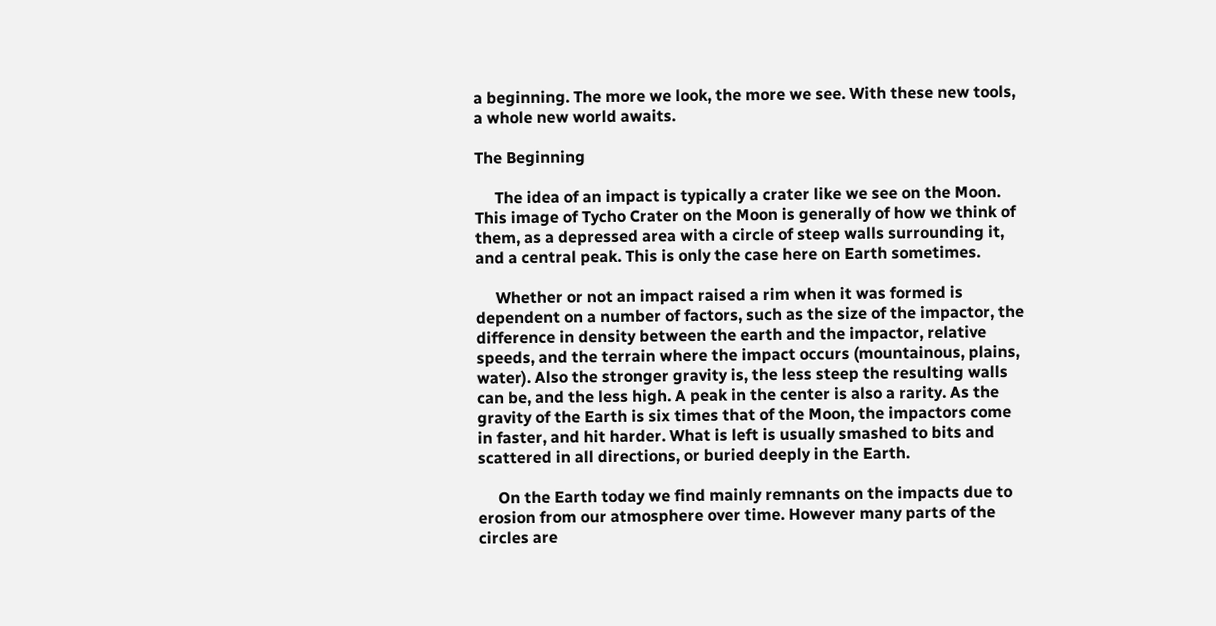a beginning. The more we look, the more we see. With these new tools, a whole new world awaits.

The Beginning

     The idea of an impact is typically a crater like we see on the Moon. This image of Tycho Crater on the Moon is generally of how we think of them, as a depressed area with a circle of steep walls surrounding it, and a central peak. This is only the case here on Earth sometimes.

     Whether or not an impact raised a rim when it was formed is dependent on a number of factors, such as the size of the impactor, the difference in density between the earth and the impactor, relative speeds, and the terrain where the impact occurs (mountainous, plains, water). Also the stronger gravity is, the less steep the resulting walls can be, and the less high. A peak in the center is also a rarity. As the gravity of the Earth is six times that of the Moon, the impactors come in faster, and hit harder. What is left is usually smashed to bits and scattered in all directions, or buried deeply in the Earth.

     On the Earth today we find mainly remnants on the impacts due to erosion from our atmosphere over time. However many parts of the circles are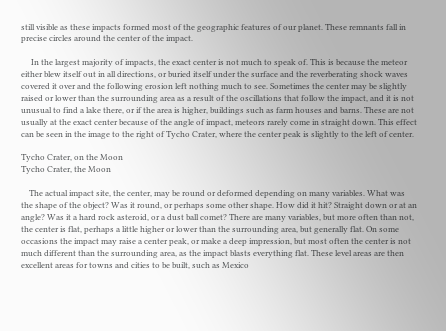still visible as these impacts formed most of the geographic features of our planet. These remnants fall in precise circles around the center of the impact.

     In the largest majority of impacts, the exact center is not much to speak of. This is because the meteor either blew itself out in all directions, or buried itself under the surface and the reverberating shock waves covered it over and the following erosion left nothing much to see. Sometimes the center may be slightly raised or lower than the surrounding area as a result of the oscillations that follow the impact, and it is not unusual to find a lake there, or if the area is higher, buildings such as farm houses and barns. These are not usually at the exact center because of the angle of impact, meteors rarely come in straight down. This effect can be seen in the image to the right of Tycho Crater, where the center peak is slightly to the left of center.

Tycho Crater, on the Moon
Tycho Crater, the Moon

    The actual impact site, the center, may be round or deformed depending on many variables. What was the shape of the object? Was it round, or perhaps some other shape. How did it hit? Straight down or at an angle? Was it a hard rock asteroid, or a dust ball comet? There are many variables, but more often than not, the center is flat, perhaps a little higher or lower than the surrounding area, but generally flat. On some occasions the impact may raise a center peak, or make a deep impression, but most often the center is not much different than the surrounding area, as the impact blasts everything flat. These level areas are then excellent areas for towns and cities to be built, such as Mexico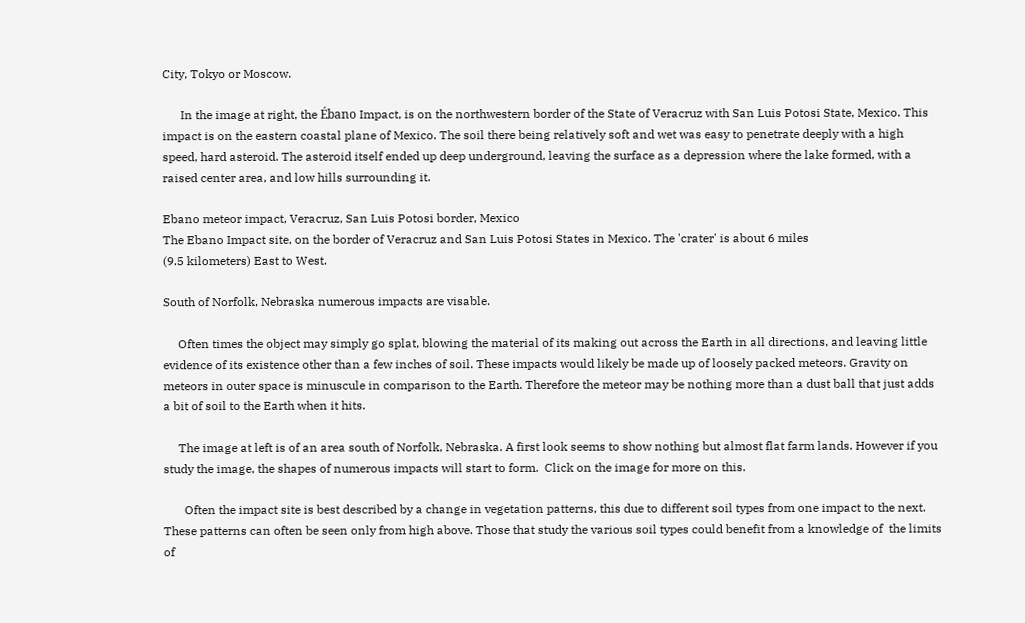City, Tokyo or Moscow.

      In the image at right, the Ébano Impact, is on the northwestern border of the State of Veracruz with San Luis Potosi State, Mexico. This impact is on the eastern coastal plane of Mexico. The soil there being relatively soft and wet was easy to penetrate deeply with a high speed, hard asteroid. The asteroid itself ended up deep underground, leaving the surface as a depression where the lake formed, with a raised center area, and low hills surrounding it.

Ebano meteor impact, Veracruz, San Luis Potosi border, Mexico
The Ebano Impact site, on the border of Veracruz and San Luis Potosi States in Mexico. The 'crater' is about 6 miles
(9.5 kilometers) East to West.

South of Norfolk, Nebraska numerous impacts are visable.

     Often times the object may simply go splat, blowing the material of its making out across the Earth in all directions, and leaving little evidence of its existence other than a few inches of soil. These impacts would likely be made up of loosely packed meteors. Gravity on meteors in outer space is minuscule in comparison to the Earth. Therefore the meteor may be nothing more than a dust ball that just adds a bit of soil to the Earth when it hits.

     The image at left is of an area south of Norfolk, Nebraska. A first look seems to show nothing but almost flat farm lands. However if you study the image, the shapes of numerous impacts will start to form.  Click on the image for more on this.

       Often the impact site is best described by a change in vegetation patterns, this due to different soil types from one impact to the next. These patterns can often be seen only from high above. Those that study the various soil types could benefit from a knowledge of  the limits of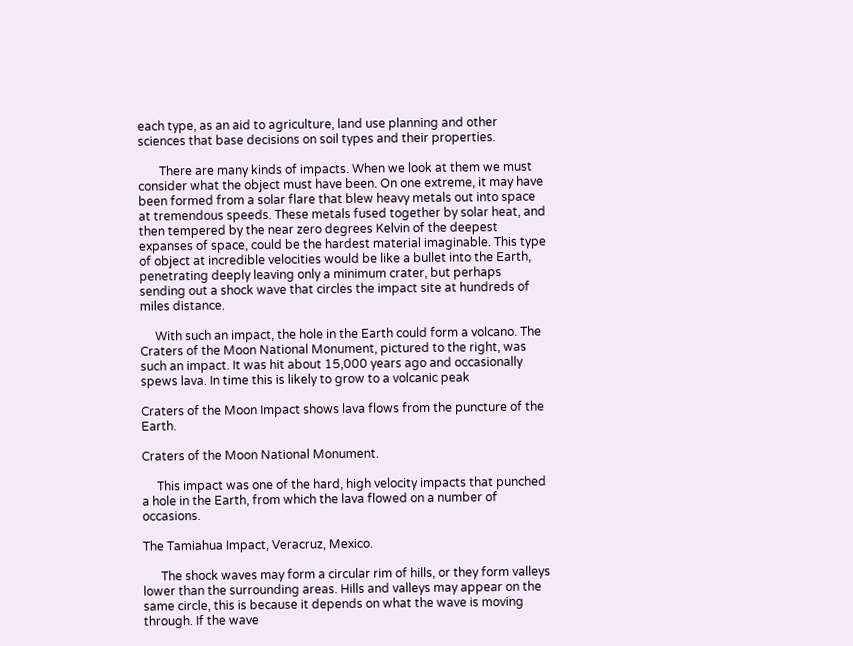each type, as an aid to agriculture, land use planning and other sciences that base decisions on soil types and their properties.

       There are many kinds of impacts. When we look at them we must consider what the object must have been. On one extreme, it may have been formed from a solar flare that blew heavy metals out into space at tremendous speeds. These metals fused together by solar heat, and then tempered by the near zero degrees Kelvin of the deepest expanses of space, could be the hardest material imaginable. This type of object at incredible velocities would be like a bullet into the Earth, penetrating deeply leaving only a minimum crater, but perhaps sending out a shock wave that circles the impact site at hundreds of miles distance.

     With such an impact, the hole in the Earth could form a volcano. The Craters of the Moon National Monument, pictured to the right, was such an impact. It was hit about 15,000 years ago and occasionally spews lava. In time this is likely to grow to a volcanic peak

Craters of the Moon Impact shows lava flows from the puncture of the Earth.

Craters of the Moon National Monument.

     This impact was one of the hard, high velocity impacts that punched a hole in the Earth, from which the lava flowed on a number of occasions.

The Tamiahua Impact, Veracruz, Mexico.

      The shock waves may form a circular rim of hills, or they form valleys lower than the surrounding areas. Hills and valleys may appear on the same circle, this is because it depends on what the wave is moving through. If the wave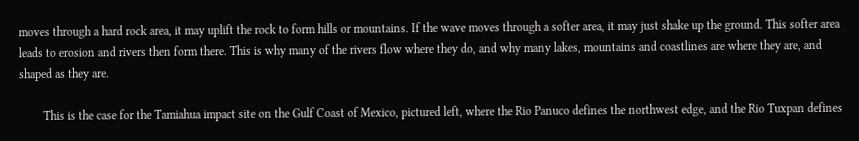moves through a hard rock area, it may uplift the rock to form hills or mountains. If the wave moves through a softer area, it may just shake up the ground. This softer area leads to erosion and rivers then form there. This is why many of the rivers flow where they do, and why many lakes, mountains and coastlines are where they are, and shaped as they are.

        This is the case for the Tamiahua impact site on the Gulf Coast of Mexico, pictured left, where the Rio Panuco defines the northwest edge, and the Rio Tuxpan defines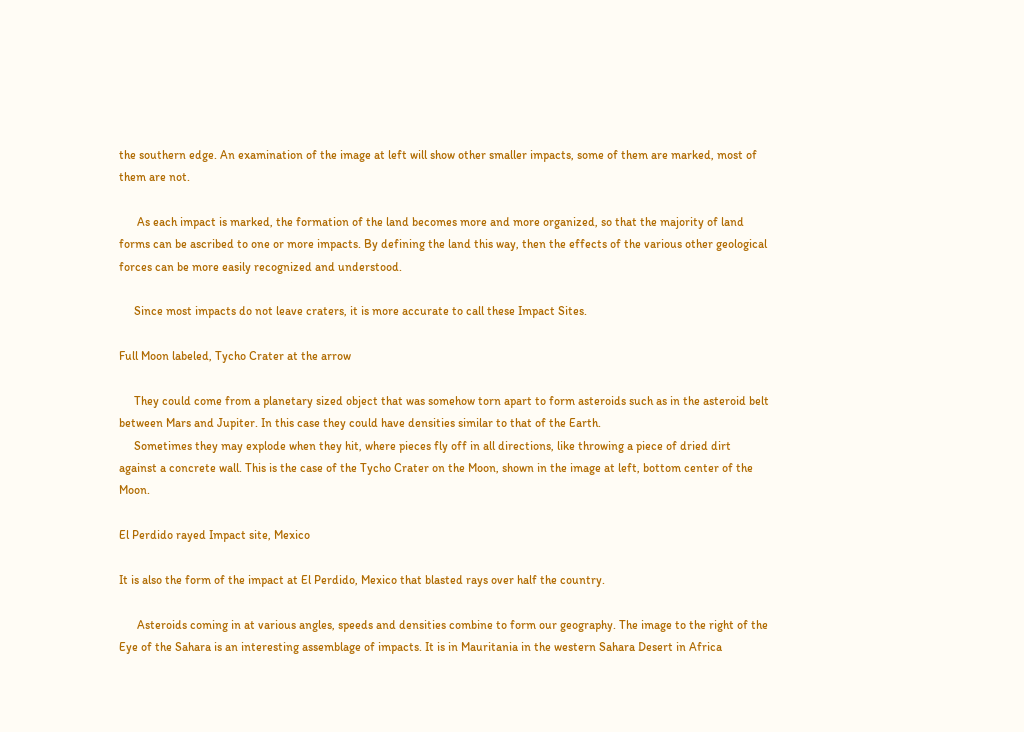the southern edge. An examination of the image at left will show other smaller impacts, some of them are marked, most of them are not.

      As each impact is marked, the formation of the land becomes more and more organized, so that the majority of land forms can be ascribed to one or more impacts. By defining the land this way, then the effects of the various other geological forces can be more easily recognized and understood.

     Since most impacts do not leave craters, it is more accurate to call these Impact Sites.

Full Moon labeled, Tycho Crater at the arrow

     They could come from a planetary sized object that was somehow torn apart to form asteroids such as in the asteroid belt between Mars and Jupiter. In this case they could have densities similar to that of the Earth.
     Sometimes they may explode when they hit, where pieces fly off in all directions, like throwing a piece of dried dirt against a concrete wall. This is the case of the Tycho Crater on the Moon, shown in the image at left, bottom center of the Moon.

El Perdido rayed Impact site, Mexico

It is also the form of the impact at El Perdido, Mexico that blasted rays over half the country.

      Asteroids coming in at various angles, speeds and densities combine to form our geography. The image to the right of the Eye of the Sahara is an interesting assemblage of impacts. It is in Mauritania in the western Sahara Desert in Africa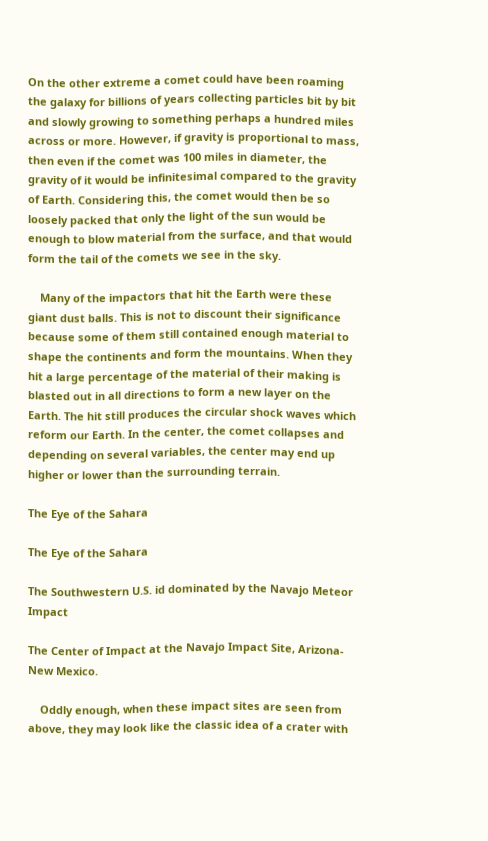On the other extreme a comet could have been roaming the galaxy for billions of years collecting particles bit by bit and slowly growing to something perhaps a hundred miles across or more. However, if gravity is proportional to mass, then even if the comet was 100 miles in diameter, the gravity of it would be infinitesimal compared to the gravity of Earth. Considering this, the comet would then be so loosely packed that only the light of the sun would be enough to blow material from the surface, and that would form the tail of the comets we see in the sky.

    Many of the impactors that hit the Earth were these giant dust balls. This is not to discount their significance because some of them still contained enough material to shape the continents and form the mountains. When they hit a large percentage of the material of their making is blasted out in all directions to form a new layer on the Earth. The hit still produces the circular shock waves which reform our Earth. In the center, the comet collapses and depending on several variables, the center may end up higher or lower than the surrounding terrain.

The Eye of the Sahara

The Eye of the Sahara

The Southwestern U.S. id dominated by the Navajo Meteor Impact

The Center of Impact at the Navajo Impact Site, Arizona-New Mexico.

    Oddly enough, when these impact sites are seen from above, they may look like the classic idea of a crater with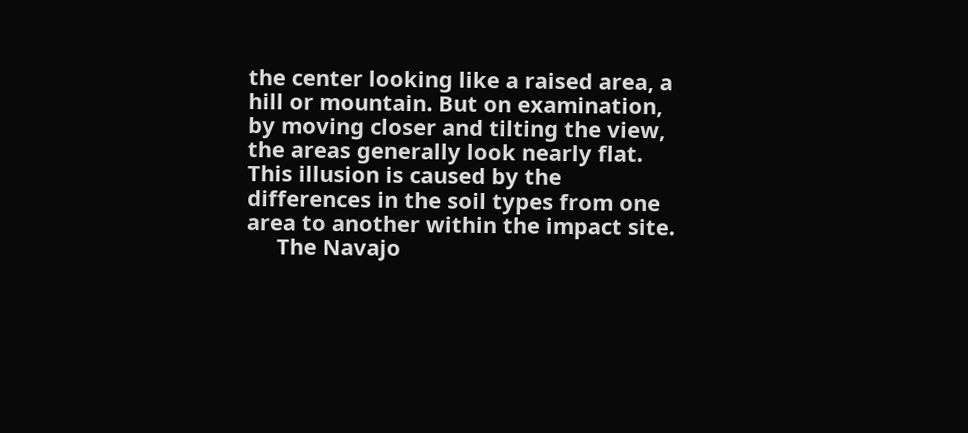the center looking like a raised area, a hill or mountain. But on examination, by moving closer and tilting the view, the areas generally look nearly flat. This illusion is caused by the differences in the soil types from one area to another within the impact site.
     The Navajo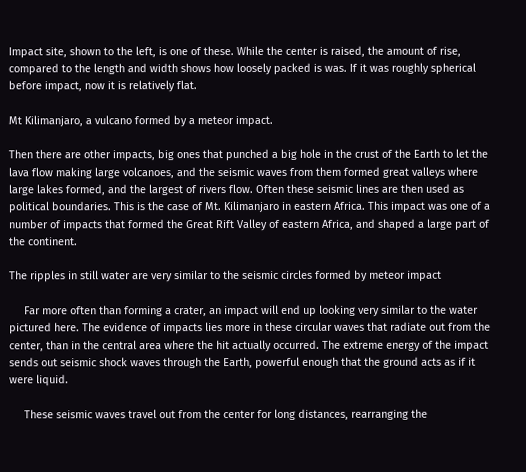Impact site, shown to the left, is one of these. While the center is raised, the amount of rise, compared to the length and width shows how loosely packed is was. If it was roughly spherical before impact, now it is relatively flat.

Mt Kilimanjaro, a vulcano formed by a meteor impact.

Then there are other impacts, big ones that punched a big hole in the crust of the Earth to let the lava flow making large volcanoes, and the seismic waves from them formed great valleys where large lakes formed, and the largest of rivers flow. Often these seismic lines are then used as political boundaries. This is the case of Mt. Kilimanjaro in eastern Africa. This impact was one of a number of impacts that formed the Great Rift Valley of eastern Africa, and shaped a large part of the continent.

The ripples in still water are very similar to the seismic circles formed by meteor impact

     Far more often than forming a crater, an impact will end up looking very similar to the water pictured here. The evidence of impacts lies more in these circular waves that radiate out from the center, than in the central area where the hit actually occurred. The extreme energy of the impact sends out seismic shock waves through the Earth, powerful enough that the ground acts as if it were liquid.

     These seismic waves travel out from the center for long distances, rearranging the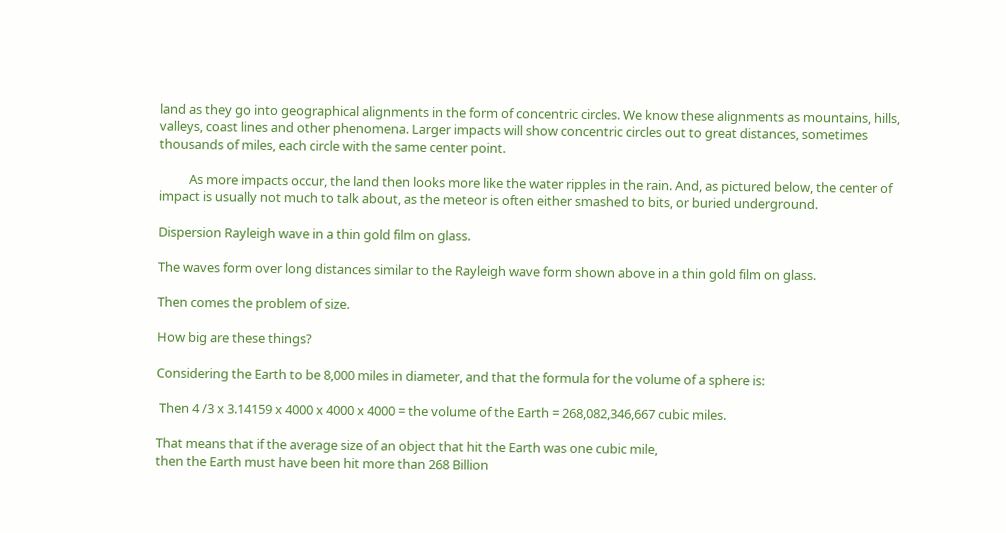land as they go into geographical alignments in the form of concentric circles. We know these alignments as mountains, hills, valleys, coast lines and other phenomena. Larger impacts will show concentric circles out to great distances, sometimes thousands of miles, each circle with the same center point.

          As more impacts occur, the land then looks more like the water ripples in the rain. And, as pictured below, the center of impact is usually not much to talk about, as the meteor is often either smashed to bits, or buried underground.

Dispersion Rayleigh wave in a thin gold film on glass.

The waves form over long distances similar to the Rayleigh wave form shown above in a thin gold film on glass.

Then comes the problem of size.

How big are these things?

Considering the Earth to be 8,000 miles in diameter, and that the formula for the volume of a sphere is:

 Then 4 /3 x 3.14159 x 4000 x 4000 x 4000 = the volume of the Earth = 268,082,346,667 cubic miles.

That means that if the average size of an object that hit the Earth was one cubic mile,
then the Earth must have been hit more than 268 Billion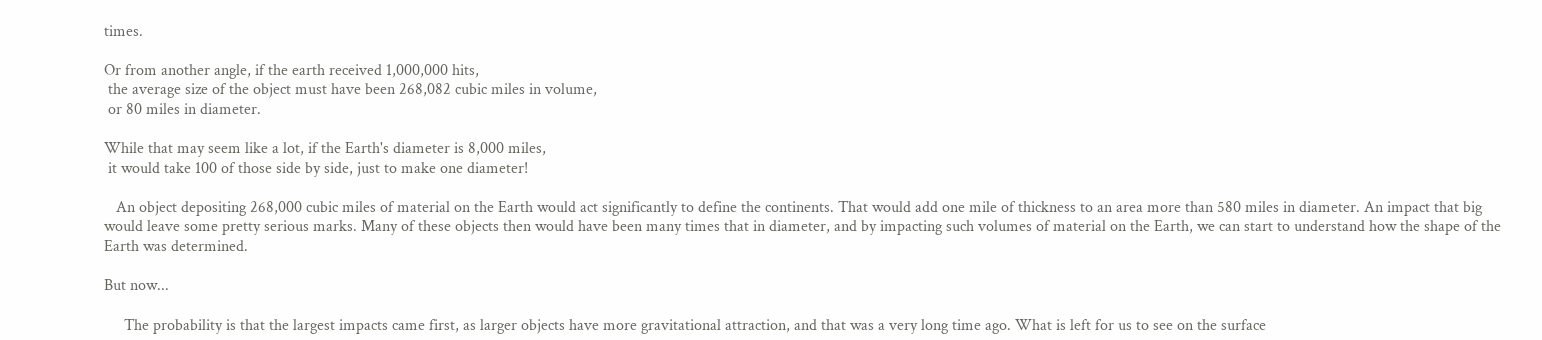times.

Or from another angle, if the earth received 1,000,000 hits,
 the average size of the object must have been 268,082 cubic miles in volume,
 or 80 miles in diameter.

While that may seem like a lot, if the Earth's diameter is 8,000 miles,
 it would take 100 of those side by side, just to make one diameter!

   An object depositing 268,000 cubic miles of material on the Earth would act significantly to define the continents. That would add one mile of thickness to an area more than 580 miles in diameter. An impact that big would leave some pretty serious marks. Many of these objects then would have been many times that in diameter, and by impacting such volumes of material on the Earth, we can start to understand how the shape of the Earth was determined.

But now...

     The probability is that the largest impacts came first, as larger objects have more gravitational attraction, and that was a very long time ago. What is left for us to see on the surface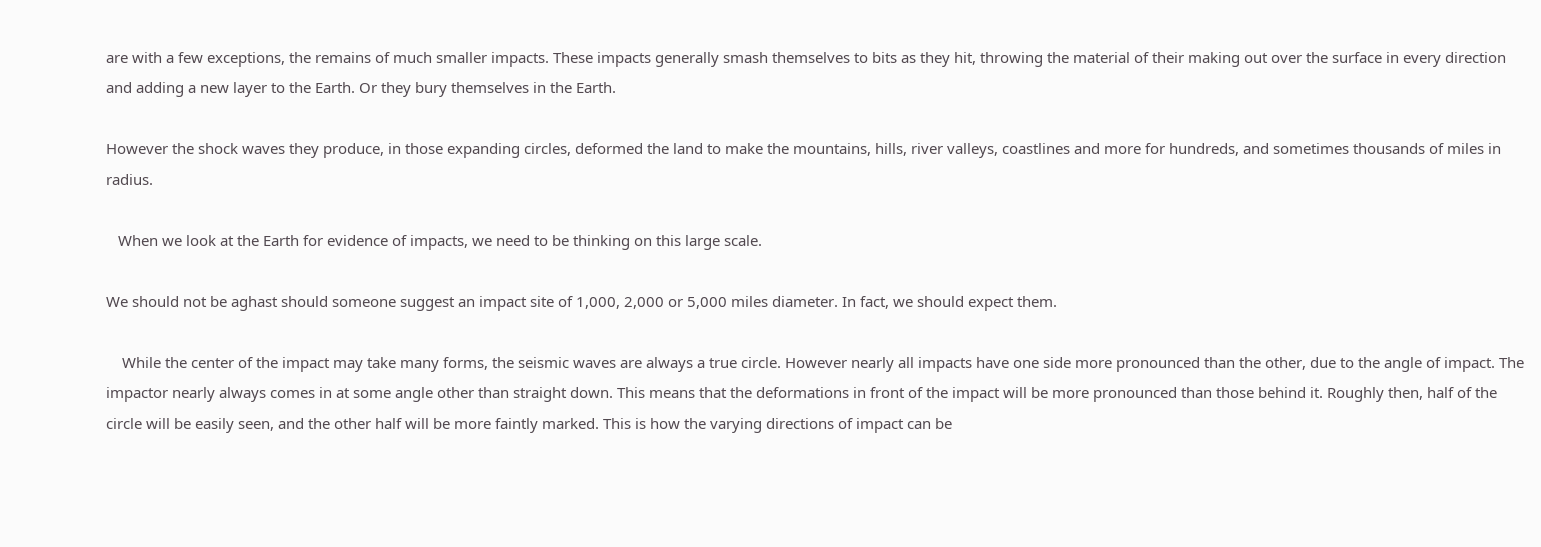are with a few exceptions, the remains of much smaller impacts. These impacts generally smash themselves to bits as they hit, throwing the material of their making out over the surface in every direction and adding a new layer to the Earth. Or they bury themselves in the Earth.

However the shock waves they produce, in those expanding circles, deformed the land to make the mountains, hills, river valleys, coastlines and more for hundreds, and sometimes thousands of miles in radius.

   When we look at the Earth for evidence of impacts, we need to be thinking on this large scale.

We should not be aghast should someone suggest an impact site of 1,000, 2,000 or 5,000 miles diameter. In fact, we should expect them.

    While the center of the impact may take many forms, the seismic waves are always a true circle. However nearly all impacts have one side more pronounced than the other, due to the angle of impact. The impactor nearly always comes in at some angle other than straight down. This means that the deformations in front of the impact will be more pronounced than those behind it. Roughly then, half of the circle will be easily seen, and the other half will be more faintly marked. This is how the varying directions of impact can be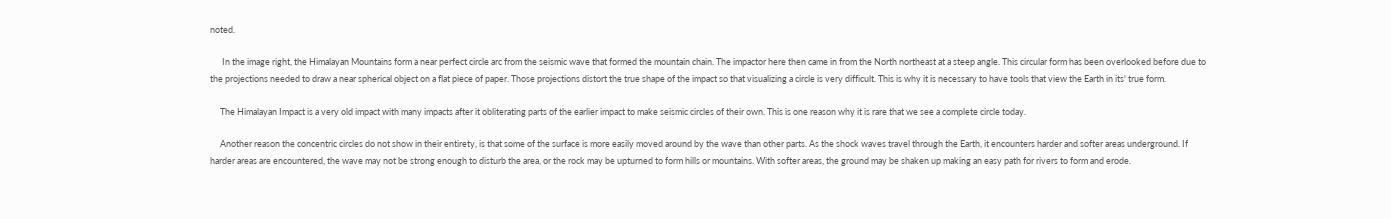noted.

      In the image right, the Himalayan Mountains form a near perfect circle arc from the seismic wave that formed the mountain chain. The impactor here then came in from the North northeast at a steep angle. This circular form has been overlooked before due to the projections needed to draw a near spherical object on a flat piece of paper. Those projections distort the true shape of the impact so that visualizing a circle is very difficult. This is why it is necessary to have tools that view the Earth in its' true form.

     The Himalayan Impact is a very old impact with many impacts after it obliterating parts of the earlier impact to make seismic circles of their own. This is one reason why it is rare that we see a complete circle today.

     Another reason the concentric circles do not show in their entirety, is that some of the surface is more easily moved around by the wave than other parts. As the shock waves travel through the Earth, it encounters harder and softer areas underground. If harder areas are encountered, the wave may not be strong enough to disturb the area, or the rock may be upturned to form hills or mountains. With softer areas, the ground may be shaken up making an easy path for rivers to form and erode.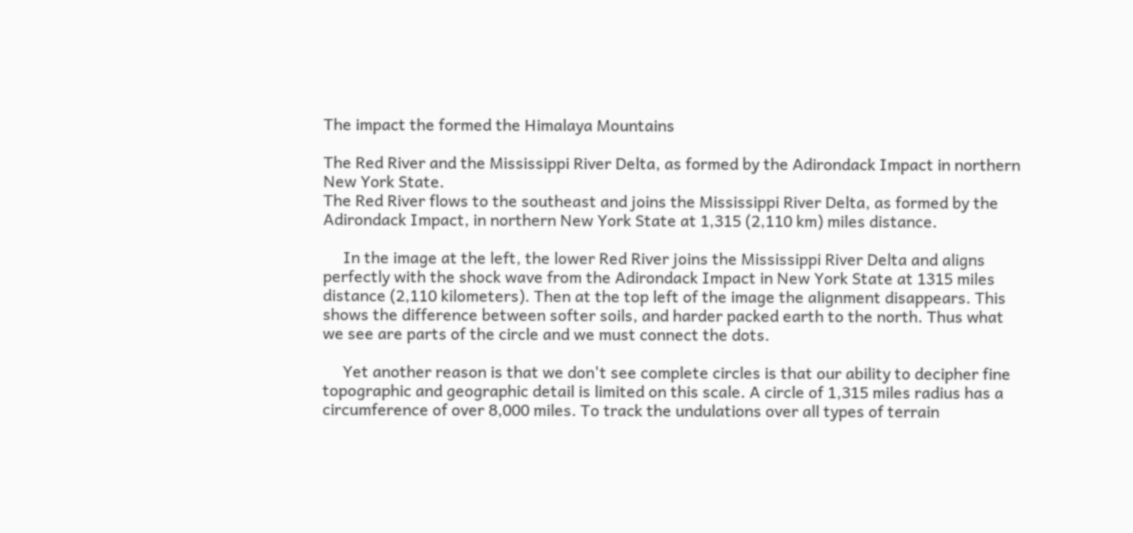The impact the formed the Himalaya Mountains

The Red River and the Mississippi River Delta, as formed by the Adirondack Impact in northern New York State.
The Red River flows to the southeast and joins the Mississippi River Delta, as formed by the Adirondack Impact, in northern New York State at 1,315 (2,110 km) miles distance.

     In the image at the left, the lower Red River joins the Mississippi River Delta and aligns perfectly with the shock wave from the Adirondack Impact in New York State at 1315 miles distance (2,110 kilometers). Then at the top left of the image the alignment disappears. This shows the difference between softer soils, and harder packed earth to the north. Thus what we see are parts of the circle and we must connect the dots.

     Yet another reason is that we don't see complete circles is that our ability to decipher fine topographic and geographic detail is limited on this scale. A circle of 1,315 miles radius has a circumference of over 8,000 miles. To track the undulations over all types of terrain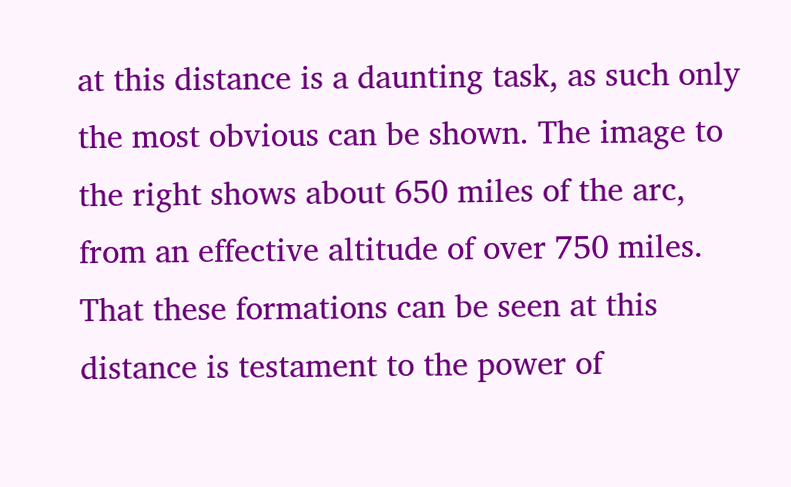at this distance is a daunting task, as such only the most obvious can be shown. The image to the right shows about 650 miles of the arc, from an effective altitude of over 750 miles. That these formations can be seen at this distance is testament to the power of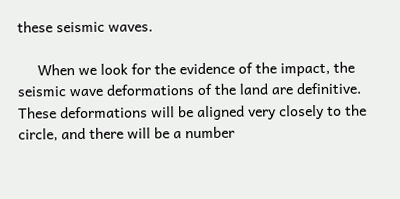these seismic waves.

     When we look for the evidence of the impact, the seismic wave deformations of the land are definitive. These deformations will be aligned very closely to the circle, and there will be a number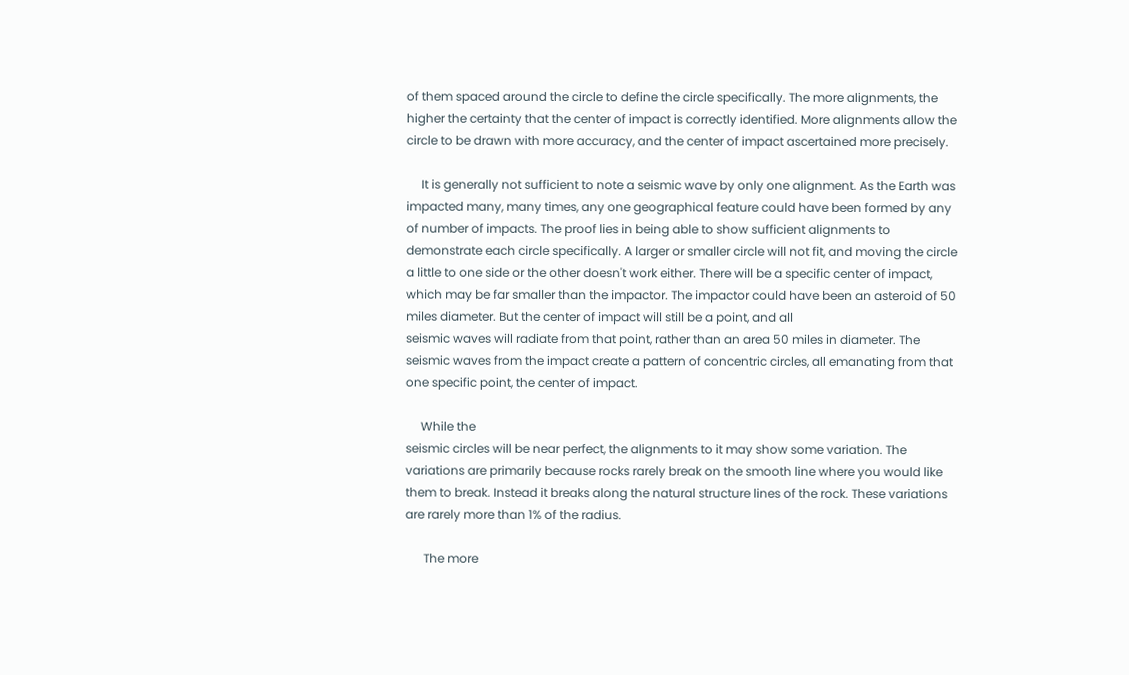of them spaced around the circle to define the circle specifically. The more alignments, the higher the certainty that the center of impact is correctly identified. More alignments allow the circle to be drawn with more accuracy, and the center of impact ascertained more precisely.

     It is generally not sufficient to note a seismic wave by only one alignment. As the Earth was impacted many, many times, any one geographical feature could have been formed by any of number of impacts. The proof lies in being able to show sufficient alignments to demonstrate each circle specifically. A larger or smaller circle will not fit, and moving the circle a little to one side or the other doesn't work either. There will be a specific center of impact, which may be far smaller than the impactor. The impactor could have been an asteroid of 50 miles diameter. But the center of impact will still be a point, and all
seismic waves will radiate from that point, rather than an area 50 miles in diameter. The seismic waves from the impact create a pattern of concentric circles, all emanating from that one specific point, the center of impact.

     While the
seismic circles will be near perfect, the alignments to it may show some variation. The variations are primarily because rocks rarely break on the smooth line where you would like them to break. Instead it breaks along the natural structure lines of the rock. These variations are rarely more than 1% of the radius.

      The more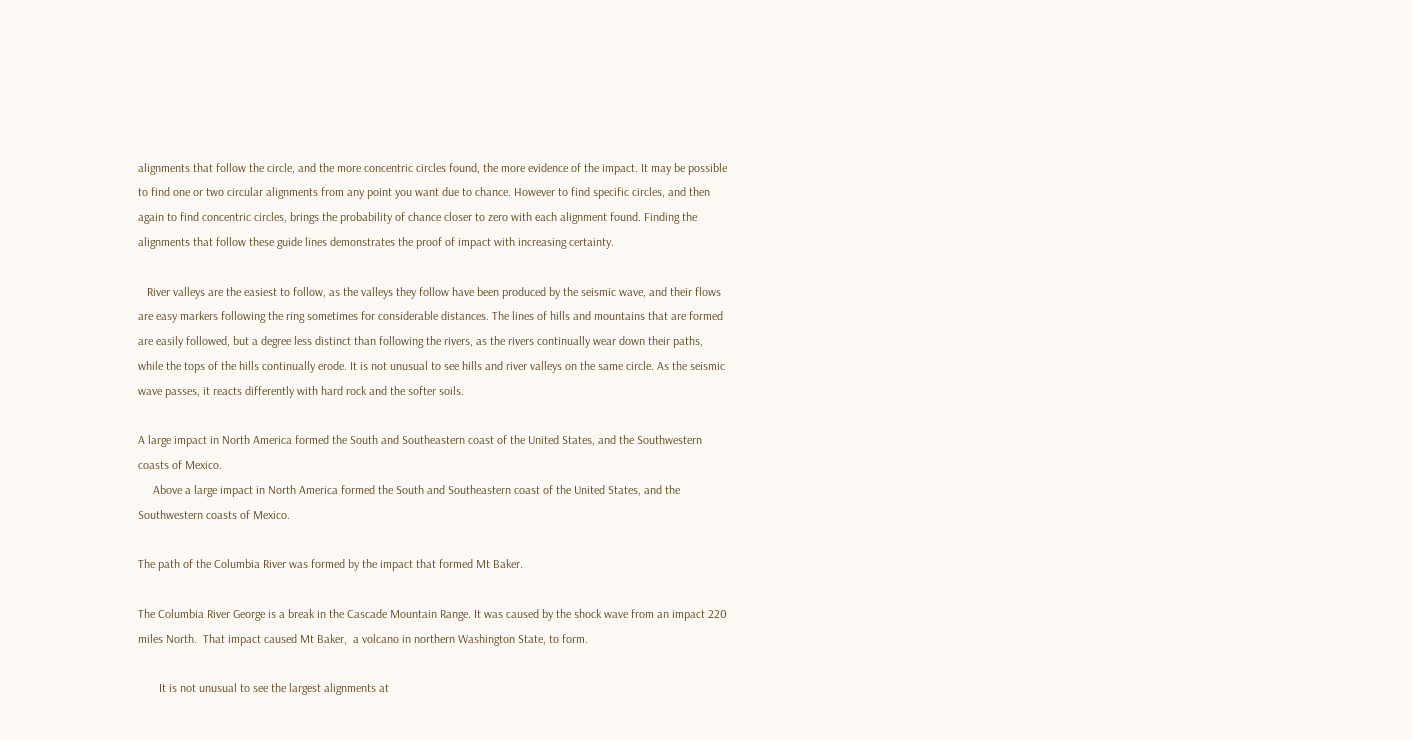alignments that follow the circle, and the more concentric circles found, the more evidence of the impact. It may be possible to find one or two circular alignments from any point you want due to chance. However to find specific circles, and then again to find concentric circles, brings the probability of chance closer to zero with each alignment found. Finding the alignments that follow these guide lines demonstrates the proof of impact with increasing certainty.

   River valleys are the easiest to follow, as the valleys they follow have been produced by the seismic wave, and their flows are easy markers following the ring sometimes for considerable distances. The lines of hills and mountains that are formed are easily followed, but a degree less distinct than following the rivers, as the rivers continually wear down their paths, while the tops of the hills continually erode. It is not unusual to see hills and river valleys on the same circle. As the seismic wave passes, it reacts differently with hard rock and the softer soils.

A large impact in North America formed the South and Southeastern coast of the United States, and the Southwestern coasts of Mexico.
     Above a large impact in North America formed the South and Southeastern coast of the United States, and the Southwestern coasts of Mexico.

The path of the Columbia River was formed by the impact that formed Mt Baker.

The Columbia River George is a break in the Cascade Mountain Range. It was caused by the shock wave from an impact 220 miles North.  That impact caused Mt Baker,  a volcano in northern Washington State, to form.

       It is not unusual to see the largest alignments at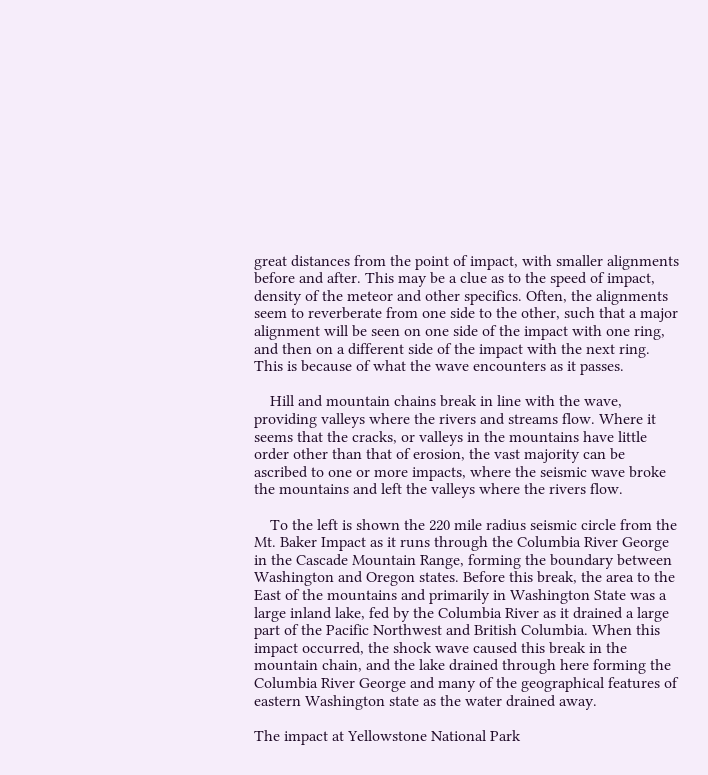great distances from the point of impact, with smaller alignments before and after. This may be a clue as to the speed of impact, density of the meteor and other specifics. Often, the alignments seem to reverberate from one side to the other, such that a major alignment will be seen on one side of the impact with one ring, and then on a different side of the impact with the next ring. This is because of what the wave encounters as it passes.

    Hill and mountain chains break in line with the wave, providing valleys where the rivers and streams flow. Where it seems that the cracks, or valleys in the mountains have little order other than that of erosion, the vast majority can be ascribed to one or more impacts, where the seismic wave broke the mountains and left the valleys where the rivers flow.

    To the left is shown the 220 mile radius seismic circle from the Mt. Baker Impact as it runs through the Columbia River George in the Cascade Mountain Range, forming the boundary between Washington and Oregon states. Before this break, the area to the East of the mountains and primarily in Washington State was a large inland lake, fed by the Columbia River as it drained a large part of the Pacific Northwest and British Columbia. When this impact occurred, the shock wave caused this break in the mountain chain, and the lake drained through here forming the Columbia River George and many of the geographical features of eastern Washington state as the water drained away.

The impact at Yellowstone National Park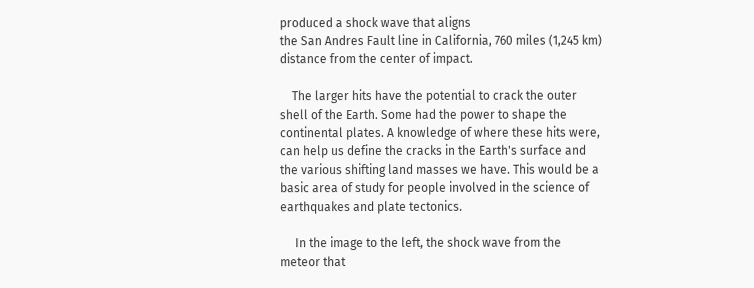produced a shock wave that aligns
the San Andres Fault line in California, 760 miles (1,245 km) distance from the center of impact.

    The larger hits have the potential to crack the outer shell of the Earth. Some had the power to shape the continental plates. A knowledge of where these hits were, can help us define the cracks in the Earth's surface and the various shifting land masses we have. This would be a basic area of study for people involved in the science of earthquakes and plate tectonics.

     In the image to the left, the shock wave from the meteor that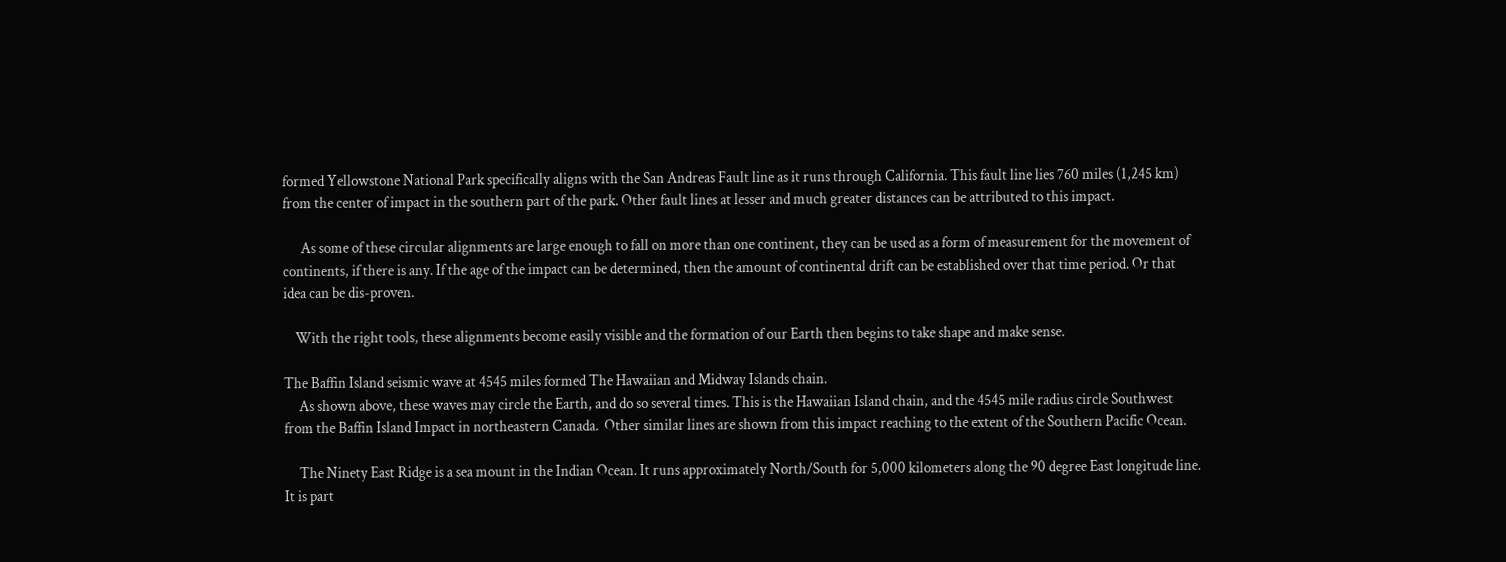formed Yellowstone National Park specifically aligns with the San Andreas Fault line as it runs through California. This fault line lies 760 miles (1,245 km) from the center of impact in the southern part of the park. Other fault lines at lesser and much greater distances can be attributed to this impact.

      As some of these circular alignments are large enough to fall on more than one continent, they can be used as a form of measurement for the movement of continents, if there is any. If the age of the impact can be determined, then the amount of continental drift can be established over that time period. Or that idea can be dis-proven.

    With the right tools, these alignments become easily visible and the formation of our Earth then begins to take shape and make sense.

The Baffin Island seismic wave at 4545 miles formed The Hawaiian and Midway Islands chain.
     As shown above, these waves may circle the Earth, and do so several times. This is the Hawaiian Island chain, and the 4545 mile radius circle Southwest from the Baffin Island Impact in northeastern Canada.  Other similar lines are shown from this impact reaching to the extent of the Southern Pacific Ocean.

     The Ninety East Ridge is a sea mount in the Indian Ocean. It runs approximately North/South for 5,000 kilometers along the 90 degree East longitude line. It is part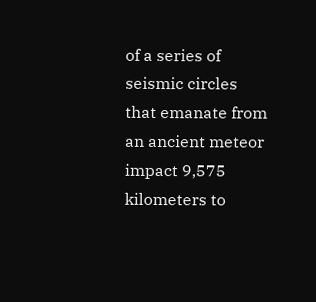of a series of seismic circles that emanate from an ancient meteor impact 9,575 kilometers to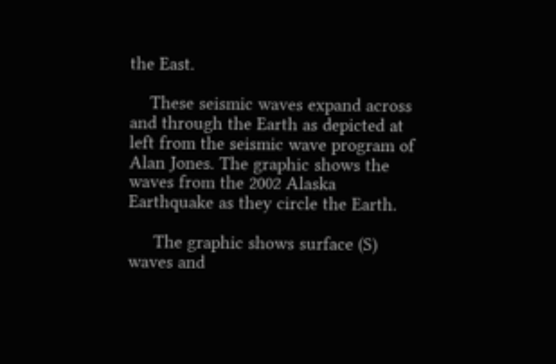the East.

    These seismic waves expand across and through the Earth as depicted at left from the seismic wave program of Alan Jones. The graphic shows the waves from the 2002 Alaska Earthquake as they circle the Earth.

     The graphic shows surface (S) waves and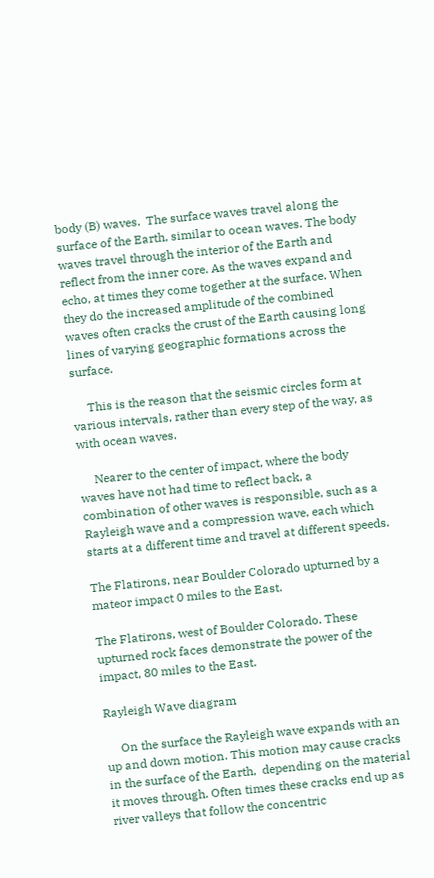body (B) waves.  The surface waves travel along the surface of the Earth, similar to ocean waves. The body waves travel through the interior of the Earth and reflect from the inner core. As the waves expand and echo, at times they come together at the surface. When they do the increased amplitude of the combined waves often cracks the crust of the Earth causing long lines of varying geographic formations across the surface.

     This is the reason that the seismic circles form at various intervals, rather than every step of the way, as with ocean waves.

     Nearer to the center of impact, where the body waves have not had time to reflect back, a combination of other waves is responsible, such as a Rayleigh wave and a compression wave, each which starts at a different time and travel at different speeds.

The Flatirons, near Boulder Colorado upturned by a mateor impact 0 miles to the East.

The Flatirons, west of Boulder Colorado. These upturned rock faces demonstrate the power of the impact, 80 miles to the East.

Rayleigh Wave diagram

     On the surface the Rayleigh wave expands with an up and down motion. This motion may cause cracks in the surface of the Earth,  depending on the material it moves through. Often times these cracks end up as river valleys that follow the concentric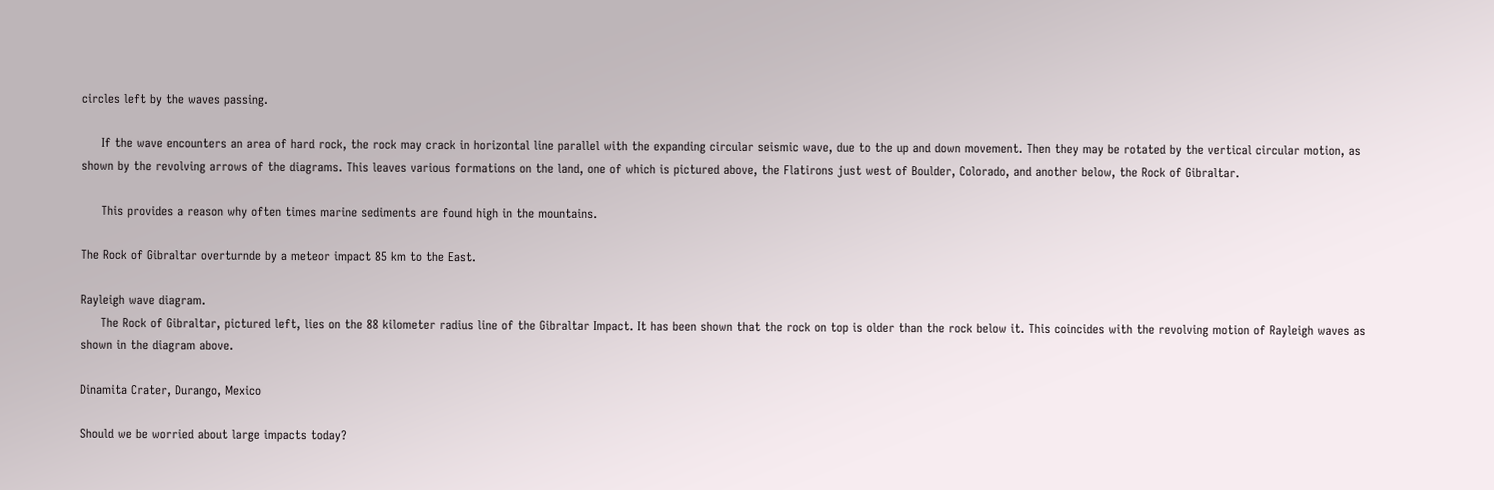circles left by the waves passing.

     If the wave encounters an area of hard rock, the rock may crack in horizontal line parallel with the expanding circular seismic wave, due to the up and down movement. Then they may be rotated by the vertical circular motion, as shown by the revolving arrows of the diagrams. This leaves various formations on the land, one of which is pictured above, the Flatirons just west of Boulder, Colorado, and another below, the Rock of Gibraltar.

     This provides a reason why often times marine sediments are found high in the mountains.

The Rock of Gibraltar overturnde by a meteor impact 85 km to the East.

Rayleigh wave diagram.
     The Rock of Gibraltar, pictured left, lies on the 88 kilometer radius line of the Gibraltar Impact. It has been shown that the rock on top is older than the rock below it. This coincides with the revolving motion of Rayleigh waves as shown in the diagram above.

Dinamita Crater, Durango, Mexico

Should we be worried about large impacts today?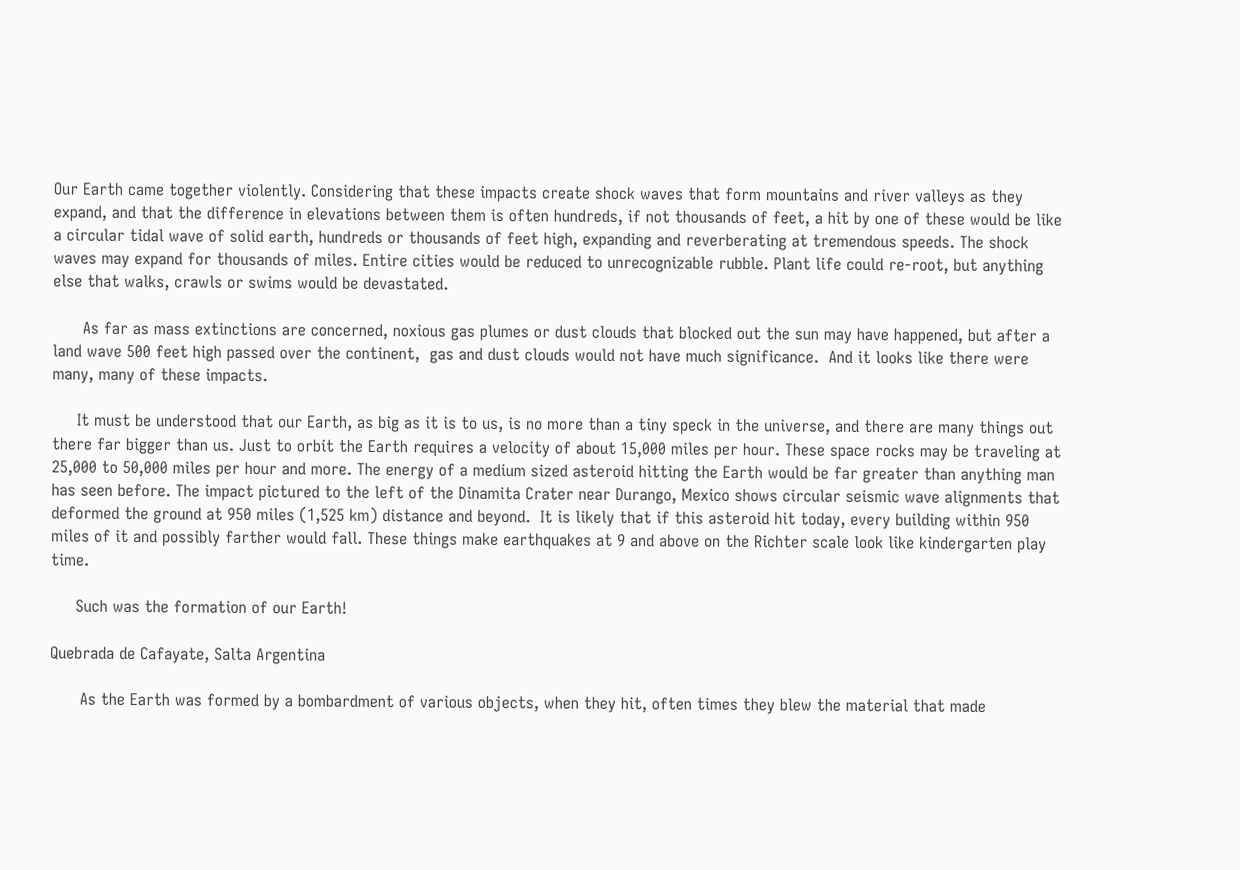Our Earth came together violently. Considering that these impacts create shock waves that form mountains and river valleys as they expand, and that the difference in elevations between them is often hundreds, if not thousands of feet, a hit by one of these would be like a circular tidal wave of solid earth, hundreds or thousands of feet high, expanding and reverberating at tremendous speeds. The shock waves may expand for thousands of miles. Entire cities would be reduced to unrecognizable rubble. Plant life could re-root, but anything else that walks, crawls or swims would be devastated.

      As far as mass extinctions are concerned, noxious gas plumes or dust clouds that blocked out the sun may have happened, but after a land wave 500 feet high passed over the continent,  gas and dust clouds would not have much significance.  And it looks like there were many, many of these impacts.

     It must be understood that our Earth, as big as it is to us, is no more than a tiny speck in the universe, and there are many things out there far bigger than us. Just to orbit the Earth requires a velocity of about 15,000 miles per hour. These space rocks may be traveling at 25,000 to 50,000 miles per hour and more. The energy of a medium sized asteroid hitting the Earth would be far greater than anything man has seen before. The impact pictured to the left of the Dinamita Crater near Durango, Mexico shows circular seismic wave alignments that deformed the ground at 950 miles (1,525 km) distance and beyond.  It is likely that if this asteroid hit today, every building within 950 miles of it and possibly farther would fall. These things make earthquakes at 9 and above on the Richter scale look like kindergarten play time.

     Such was the formation of our Earth!

Quebrada de Cafayate, Salta Argentina

      As the Earth was formed by a bombardment of various objects, when they hit, often times they blew the material that made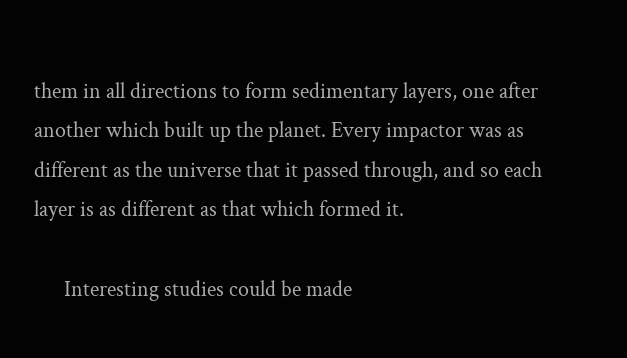them in all directions to form sedimentary layers, one after another which built up the planet. Every impactor was as different as the universe that it passed through, and so each layer is as different as that which formed it.

      Interesting studies could be made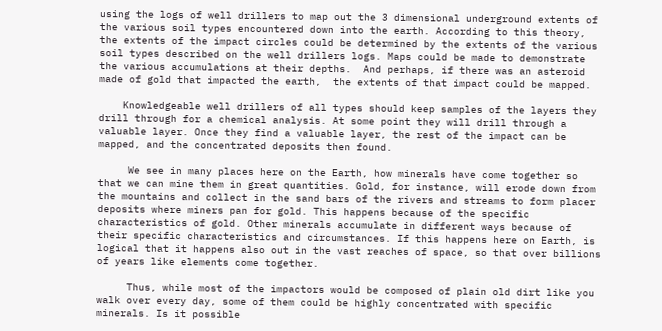using the logs of well drillers to map out the 3 dimensional underground extents of the various soil types encountered down into the earth. According to this theory, the extents of the impact circles could be determined by the extents of the various soil types described on the well drillers logs. Maps could be made to demonstrate the various accumulations at their depths.  And perhaps, if there was an asteroid made of gold that impacted the earth,  the extents of that impact could be mapped.

    Knowledgeable well drillers of all types should keep samples of the layers they drill through for a chemical analysis. At some point they will drill through a valuable layer. Once they find a valuable layer, the rest of the impact can be mapped, and the concentrated deposits then found.

     We see in many places here on the Earth, how minerals have come together so that we can mine them in great quantities. Gold, for instance, will erode down from the mountains and collect in the sand bars of the rivers and streams to form placer deposits where miners pan for gold. This happens because of the specific characteristics of gold. Other minerals accumulate in different ways because of their specific characteristics and circumstances. If this happens here on Earth, is logical that it happens also out in the vast reaches of space, so that over billions of years like elements come together.

     Thus, while most of the impactors would be composed of plain old dirt like you walk over every day, some of them could be highly concentrated with specific minerals. Is it possible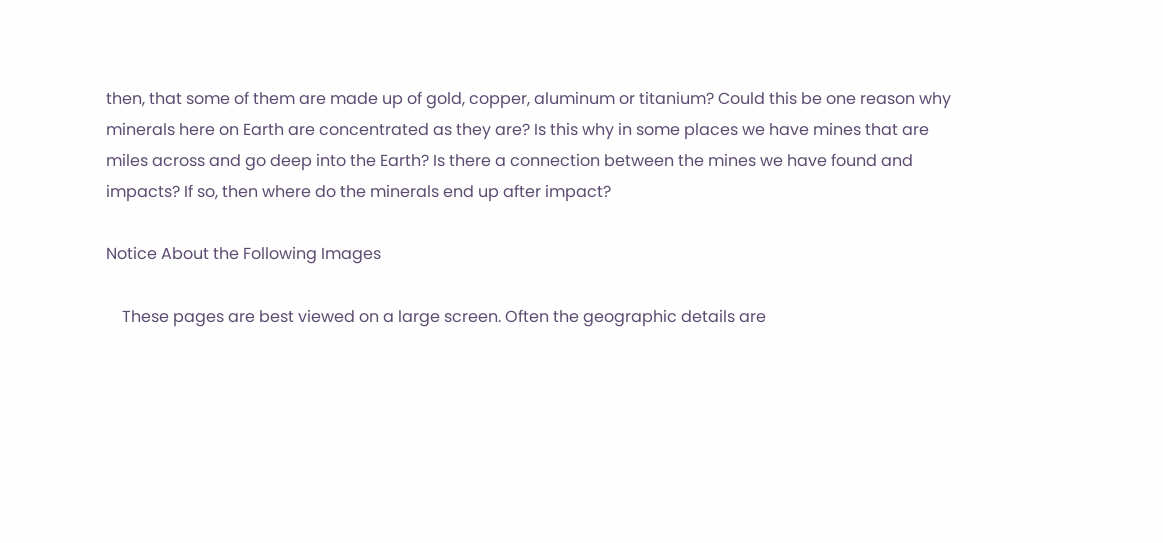then, that some of them are made up of gold, copper, aluminum or titanium? Could this be one reason why minerals here on Earth are concentrated as they are? Is this why in some places we have mines that are miles across and go deep into the Earth? Is there a connection between the mines we have found and impacts? If so, then where do the minerals end up after impact?

Notice About the Following Images

    These pages are best viewed on a large screen. Often the geographic details are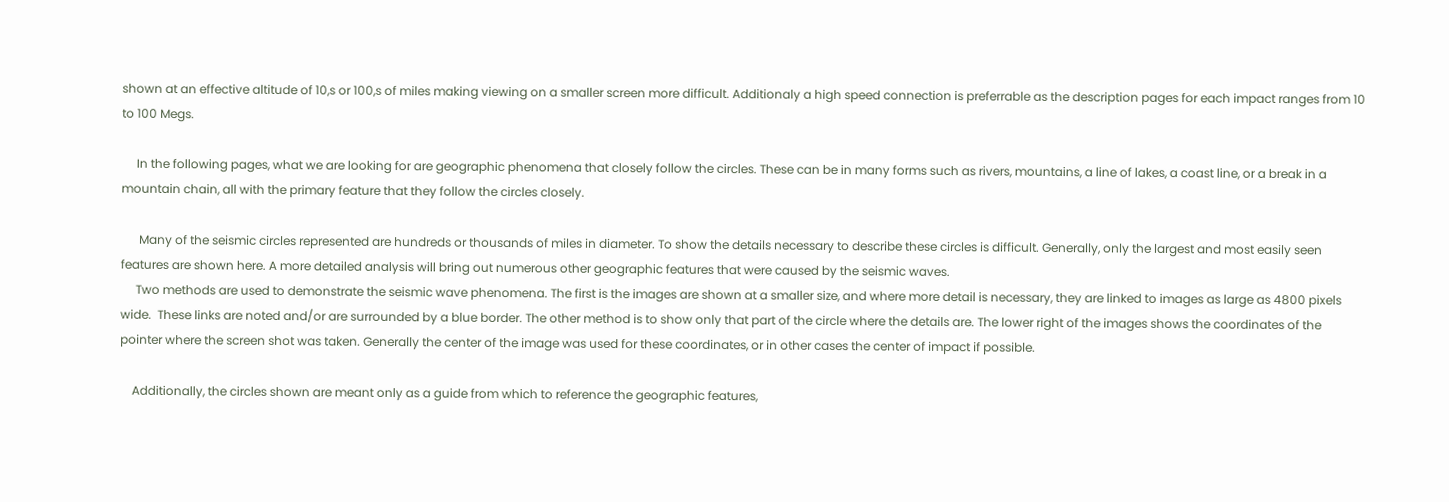shown at an effective altitude of 10,s or 100,s of miles making viewing on a smaller screen more difficult. Additionaly a high speed connection is preferrable as the description pages for each impact ranges from 10 to 100 Megs.

     In the following pages, what we are looking for are geographic phenomena that closely follow the circles. These can be in many forms such as rivers, mountains, a line of lakes, a coast line, or a break in a mountain chain, all with the primary feature that they follow the circles closely.

      Many of the seismic circles represented are hundreds or thousands of miles in diameter. To show the details necessary to describe these circles is difficult. Generally, only the largest and most easily seen features are shown here. A more detailed analysis will bring out numerous other geographic features that were caused by the seismic waves.
     Two methods are used to demonstrate the seismic wave phenomena. The first is the images are shown at a smaller size, and where more detail is necessary, they are linked to images as large as 4800 pixels wide.  These links are noted and/or are surrounded by a blue border. The other method is to show only that part of the circle where the details are. The lower right of the images shows the coordinates of the pointer where the screen shot was taken. Generally the center of the image was used for these coordinates, or in other cases the center of impact if possible.

    Additionally, the circles shown are meant only as a guide from which to reference the geographic features,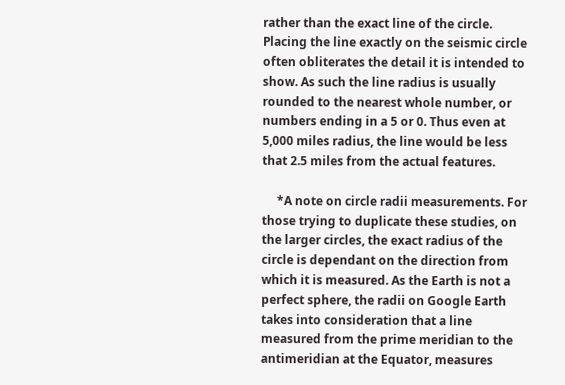rather than the exact line of the circle. Placing the line exactly on the seismic circle often obliterates the detail it is intended to show. As such the line radius is usually rounded to the nearest whole number, or numbers ending in a 5 or 0. Thus even at 5,000 miles radius, the line would be less that 2.5 miles from the actual features.

     *A note on circle radii measurements. For those trying to duplicate these studies, on the larger circles, the exact radius of the circle is dependant on the direction from which it is measured. As the Earth is not a perfect sphere, the radii on Google Earth takes into consideration that a line measured from the prime meridian to the antimeridian at the Equator, measures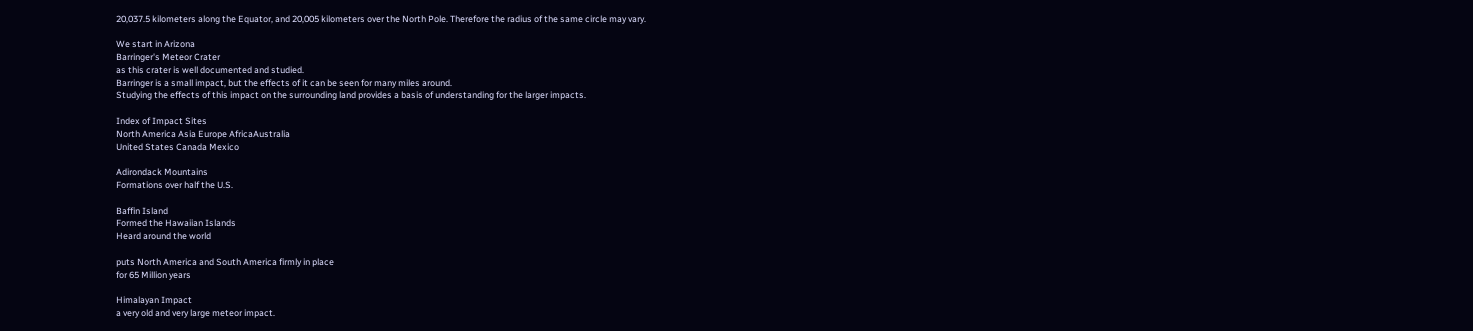20,037.5 kilometers along the Equator, and 20,005 kilometers over the North Pole. Therefore the radius of the same circle may vary.

We start in Arizona
Barringer's Meteor Crater
as this crater is well documented and studied.
Barringer is a small impact, but the effects of it can be seen for many miles around.
Studying the effects of this impact on the surrounding land provides a basis of understanding for the larger impacts.

Index of Impact Sites
North America Asia Europe AfricaAustralia
United States Canada Mexico

Adirondack Mountains
Formations over half the U.S.

Baffin Island
Formed the Hawaiian Islands
Heard around the world

puts North America and South America firmly in place
for 65 Million years

Himalayan Impact
a very old and very large meteor impact.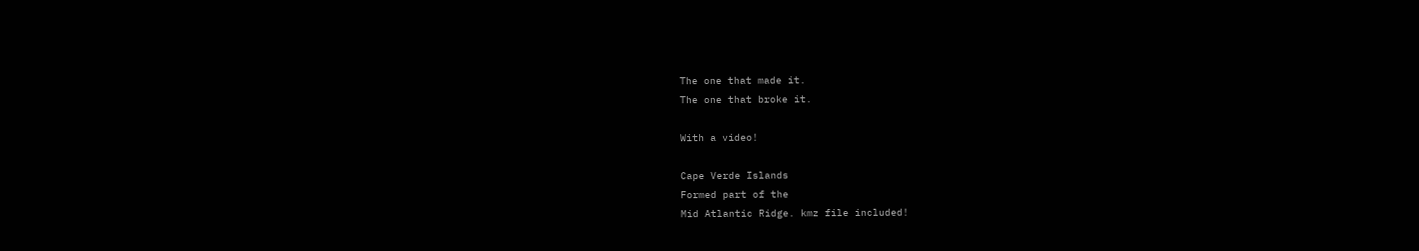The one that made it.
The one that broke it.

With a video!

Cape Verde Islands
Formed part of the
Mid Atlantic Ridge. kmz file included!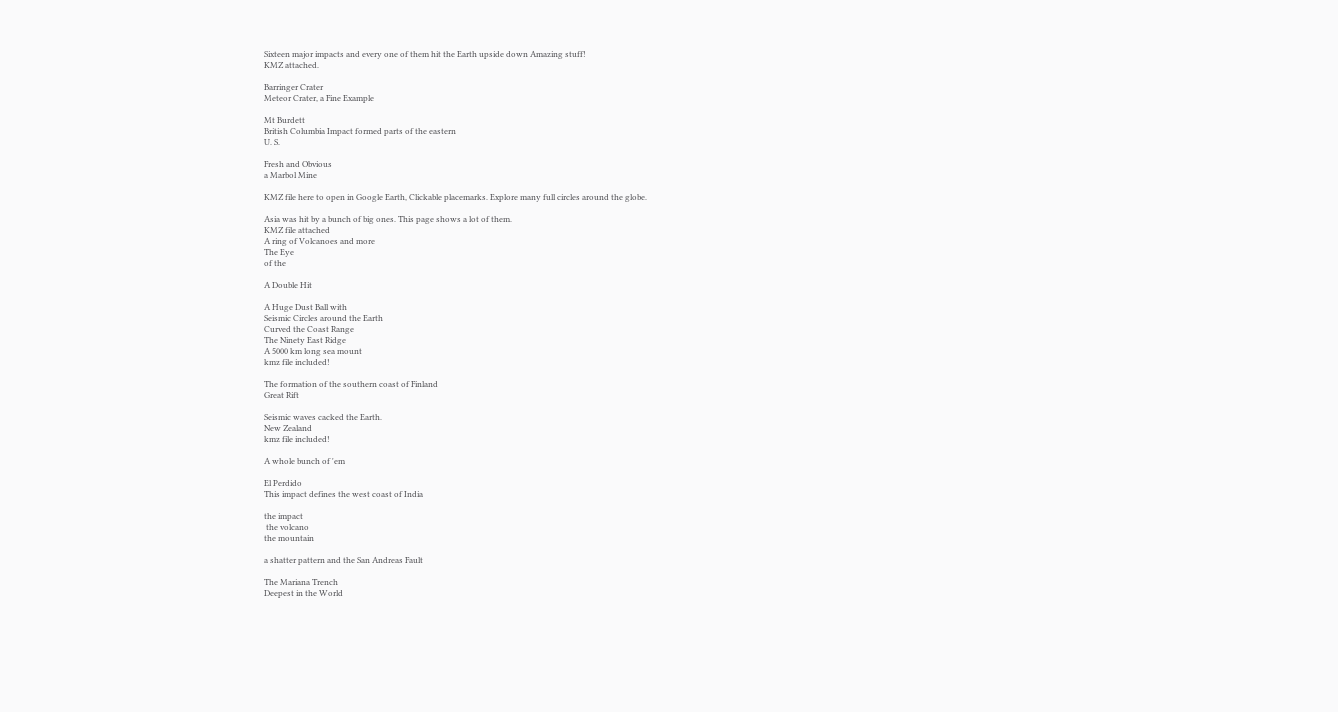Sixteen major impacts and every one of them hit the Earth upside down Amazing stuff!
KMZ attached.

Barringer Crater
Meteor Crater, a Fine Example

Mt Burdett
British Columbia Impact formed parts of the eastern
U. S.

Fresh and Obvious
a Marbol Mine

KMZ file here to open in Google Earth, Clickable placemarks. Explore many full circles around the globe.

Asia was hit by a bunch of big ones. This page shows a lot of them.
KMZ file attached
A ring of Volcanoes and more
The Eye
of the

A Double Hit

A Huge Dust Ball with
Seismic Circles around the Earth
Curved the Coast Range
The Ninety East Ridge
A 5000 km long sea mount
kmz file included!

The formation of the southern coast of Finland
Great Rift

Seismic waves cacked the Earth.
New Zealand
kmz file included!

A whole bunch of 'em

El Perdido
This impact defines the west coast of India

the impact
 the volcano
the mountain

a shatter pattern and the San Andreas Fault

The Mariana Trench
Deepest in the World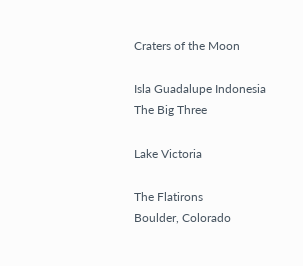Craters of the Moon

Isla Guadalupe Indonesia
The Big Three

Lake Victoria

The Flatirons
Boulder, Colorado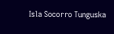Isla Socorro Tunguska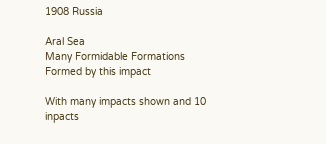1908 Russia

Aral Sea
Many Formidable Formations Formed by this impact

With many impacts shown and 10 inpacts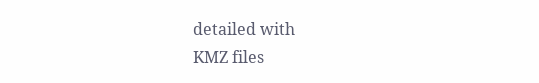detailed with
KMZ files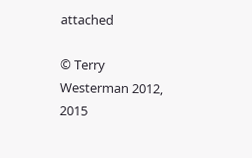attached

© Terry Westerman 2012, 2015